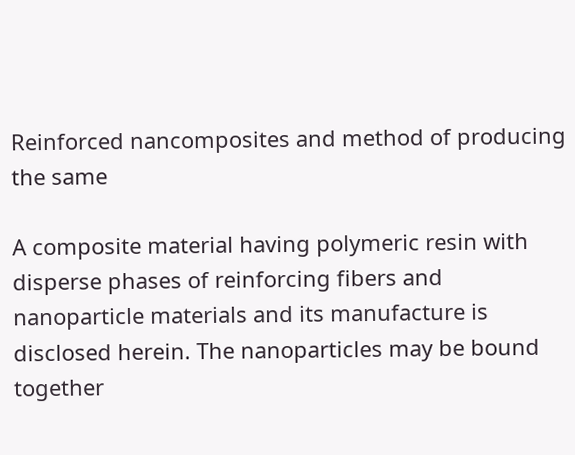Reinforced nancomposites and method of producing the same

A composite material having polymeric resin with disperse phases of reinforcing fibers and nanoparticle materials and its manufacture is disclosed herein. The nanoparticles may be bound together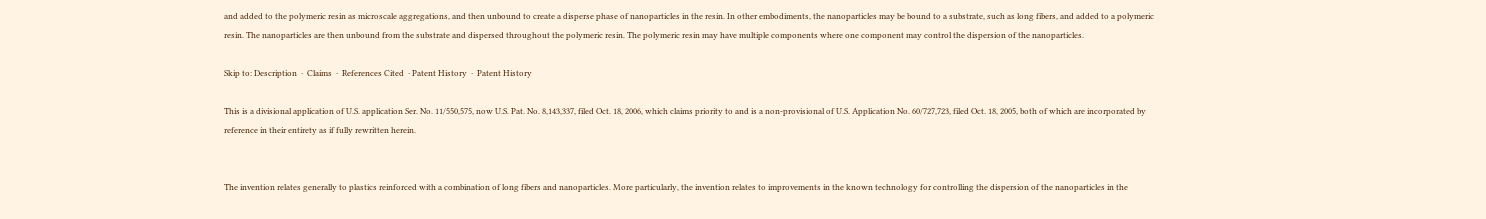and added to the polymeric resin as microscale aggregations, and then unbound to create a disperse phase of nanoparticles in the resin. In other embodiments, the nanoparticles may be bound to a substrate, such as long fibers, and added to a polymeric resin. The nanoparticles are then unbound from the substrate and dispersed throughout the polymeric resin. The polymeric resin may have multiple components where one component may control the dispersion of the nanoparticles.

Skip to: Description  ·  Claims  ·  References Cited  · Patent History  ·  Patent History

This is a divisional application of U.S. application Ser. No. 11/550,575, now U.S. Pat. No. 8,143,337, filed Oct. 18, 2006, which claims priority to and is a non-provisional of U.S. Application No. 60/727,723, filed Oct. 18, 2005, both of which are incorporated by reference in their entirety as if fully rewritten herein.


The invention relates generally to plastics reinforced with a combination of long fibers and nanoparticles. More particularly, the invention relates to improvements in the known technology for controlling the dispersion of the nanoparticles in the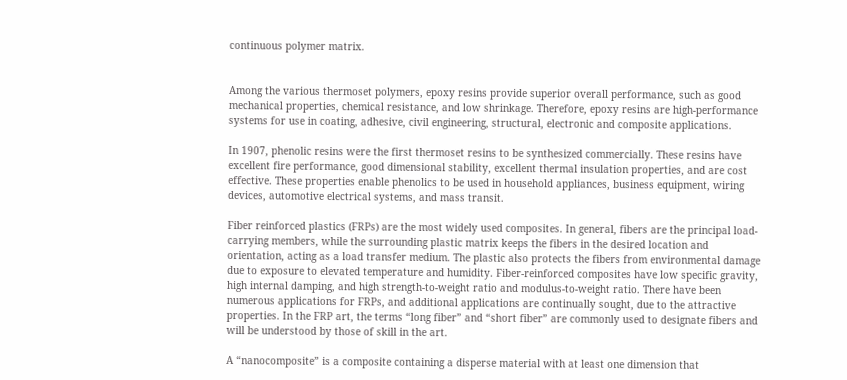continuous polymer matrix.


Among the various thermoset polymers, epoxy resins provide superior overall performance, such as good mechanical properties, chemical resistance, and low shrinkage. Therefore, epoxy resins are high-performance systems for use in coating, adhesive, civil engineering, structural, electronic and composite applications.

In 1907, phenolic resins were the first thermoset resins to be synthesized commercially. These resins have excellent fire performance, good dimensional stability, excellent thermal insulation properties, and are cost effective. These properties enable phenolics to be used in household appliances, business equipment, wiring devices, automotive electrical systems, and mass transit.

Fiber reinforced plastics (FRPs) are the most widely used composites. In general, fibers are the principal load-carrying members, while the surrounding plastic matrix keeps the fibers in the desired location and orientation, acting as a load transfer medium. The plastic also protects the fibers from environmental damage due to exposure to elevated temperature and humidity. Fiber-reinforced composites have low specific gravity, high internal damping, and high strength-to-weight ratio and modulus-to-weight ratio. There have been numerous applications for FRPs, and additional applications are continually sought, due to the attractive properties. In the FRP art, the terms “long fiber” and “short fiber” are commonly used to designate fibers and will be understood by those of skill in the art.

A “nanocomposite” is a composite containing a disperse material with at least one dimension that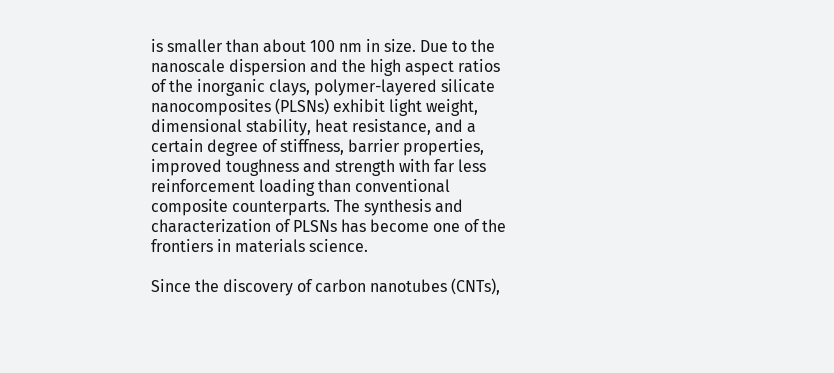is smaller than about 100 nm in size. Due to the nanoscale dispersion and the high aspect ratios of the inorganic clays, polymer-layered silicate nanocomposites (PLSNs) exhibit light weight, dimensional stability, heat resistance, and a certain degree of stiffness, barrier properties, improved toughness and strength with far less reinforcement loading than conventional composite counterparts. The synthesis and characterization of PLSNs has become one of the frontiers in materials science.

Since the discovery of carbon nanotubes (CNTs),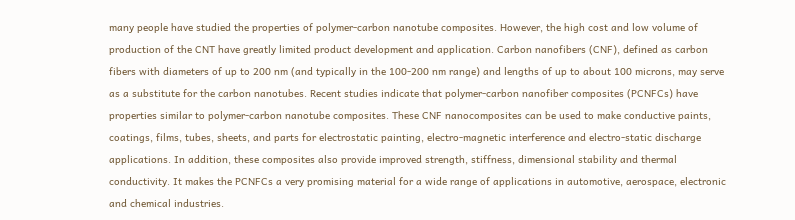many people have studied the properties of polymer-carbon nanotube composites. However, the high cost and low volume of production of the CNT have greatly limited product development and application. Carbon nanofibers (CNF), defined as carbon fibers with diameters of up to 200 nm (and typically in the 100-200 nm range) and lengths of up to about 100 microns, may serve as a substitute for the carbon nanotubes. Recent studies indicate that polymer-carbon nanofiber composites (PCNFCs) have properties similar to polymer-carbon nanotube composites. These CNF nanocomposites can be used to make conductive paints, coatings, films, tubes, sheets, and parts for electrostatic painting, electro-magnetic interference and electro-static discharge applications. In addition, these composites also provide improved strength, stiffness, dimensional stability and thermal conductivity. It makes the PCNFCs a very promising material for a wide range of applications in automotive, aerospace, electronic and chemical industries.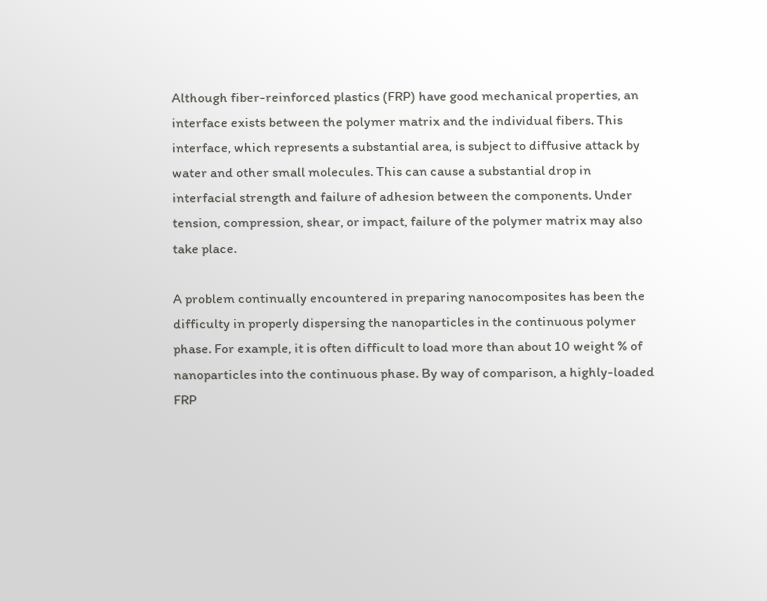Although fiber-reinforced plastics (FRP) have good mechanical properties, an interface exists between the polymer matrix and the individual fibers. This interface, which represents a substantial area, is subject to diffusive attack by water and other small molecules. This can cause a substantial drop in interfacial strength and failure of adhesion between the components. Under tension, compression, shear, or impact, failure of the polymer matrix may also take place.

A problem continually encountered in preparing nanocomposites has been the difficulty in properly dispersing the nanoparticles in the continuous polymer phase. For example, it is often difficult to load more than about 10 weight % of nanoparticles into the continuous phase. By way of comparison, a highly-loaded FRP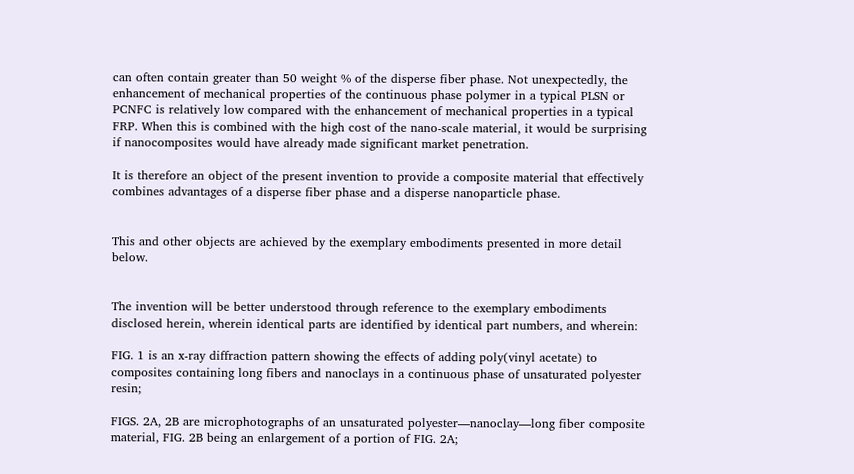can often contain greater than 50 weight % of the disperse fiber phase. Not unexpectedly, the enhancement of mechanical properties of the continuous phase polymer in a typical PLSN or PCNFC is relatively low compared with the enhancement of mechanical properties in a typical FRP. When this is combined with the high cost of the nano-scale material, it would be surprising if nanocomposites would have already made significant market penetration.

It is therefore an object of the present invention to provide a composite material that effectively combines advantages of a disperse fiber phase and a disperse nanoparticle phase.


This and other objects are achieved by the exemplary embodiments presented in more detail below.


The invention will be better understood through reference to the exemplary embodiments disclosed herein, wherein identical parts are identified by identical part numbers, and wherein:

FIG. 1 is an x-ray diffraction pattern showing the effects of adding poly(vinyl acetate) to composites containing long fibers and nanoclays in a continuous phase of unsaturated polyester resin;

FIGS. 2A, 2B are microphotographs of an unsaturated polyester—nanoclay—long fiber composite material, FIG. 2B being an enlargement of a portion of FIG. 2A;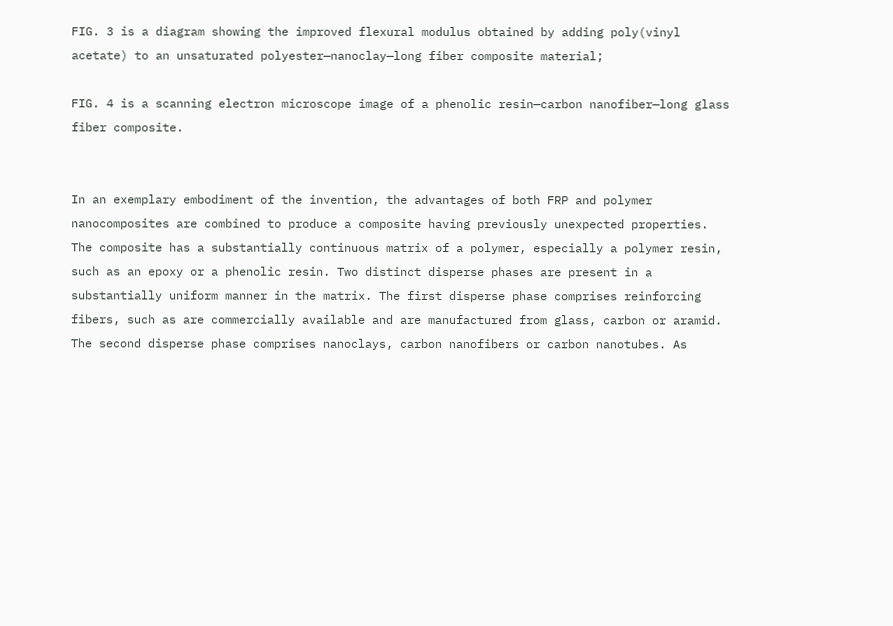FIG. 3 is a diagram showing the improved flexural modulus obtained by adding poly(vinyl acetate) to an unsaturated polyester—nanoclay—long fiber composite material;

FIG. 4 is a scanning electron microscope image of a phenolic resin—carbon nanofiber—long glass fiber composite.


In an exemplary embodiment of the invention, the advantages of both FRP and polymer nanocomposites are combined to produce a composite having previously unexpected properties. The composite has a substantially continuous matrix of a polymer, especially a polymer resin, such as an epoxy or a phenolic resin. Two distinct disperse phases are present in a substantially uniform manner in the matrix. The first disperse phase comprises reinforcing fibers, such as are commercially available and are manufactured from glass, carbon or aramid. The second disperse phase comprises nanoclays, carbon nanofibers or carbon nanotubes. As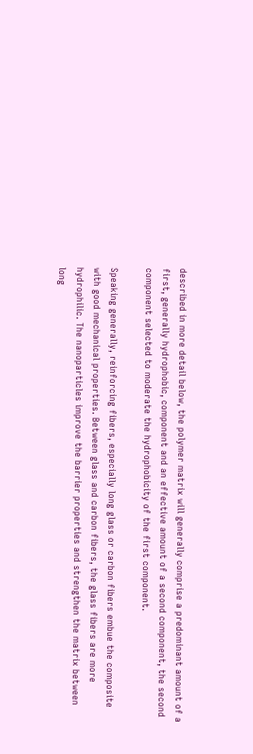described in more detail below, the polymer matrix will generally comprise a predominant amount of a first, generally hydrophobic, component and an effective amount of a second component, the second component selected to moderate the hydrophobicity of the first component.

Speaking generally, reinforcing fibers, especially long glass or carbon fibers embue the composite with good mechanical properties. Between glass and carbon fibers, the glass fibers are more hydrophilic. The nanoparticles improve the barrier properties and strengthen the matrix between long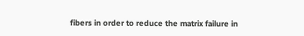fibers in order to reduce the matrix failure in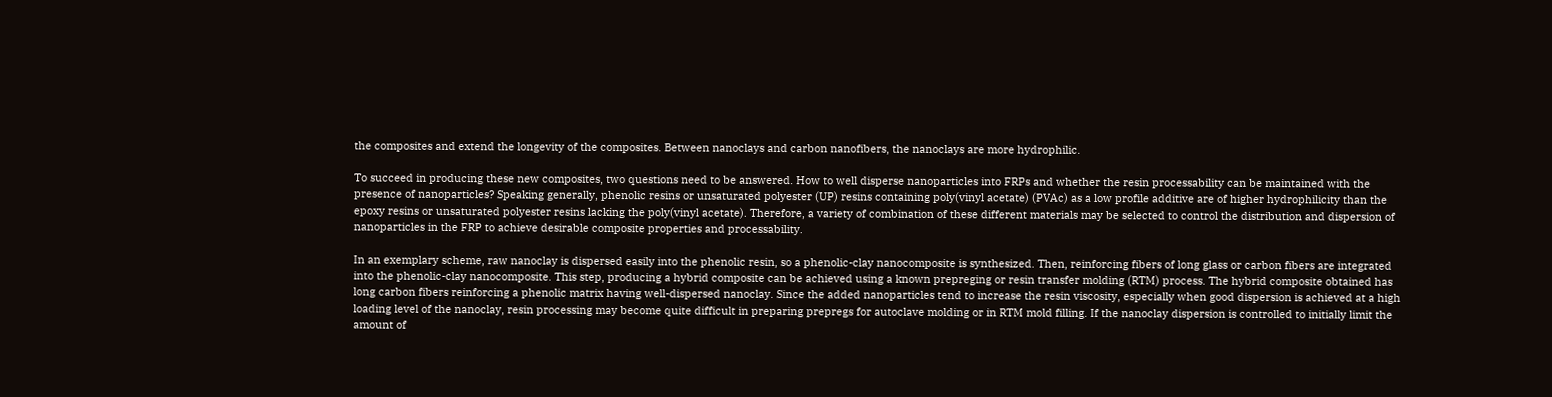the composites and extend the longevity of the composites. Between nanoclays and carbon nanofibers, the nanoclays are more hydrophilic.

To succeed in producing these new composites, two questions need to be answered. How to well disperse nanoparticles into FRPs and whether the resin processability can be maintained with the presence of nanoparticles? Speaking generally, phenolic resins or unsaturated polyester (UP) resins containing poly(vinyl acetate) (PVAc) as a low profile additive are of higher hydrophilicity than the epoxy resins or unsaturated polyester resins lacking the poly(vinyl acetate). Therefore, a variety of combination of these different materials may be selected to control the distribution and dispersion of nanoparticles in the FRP to achieve desirable composite properties and processability.

In an exemplary scheme, raw nanoclay is dispersed easily into the phenolic resin, so a phenolic-clay nanocomposite is synthesized. Then, reinforcing fibers of long glass or carbon fibers are integrated into the phenolic-clay nanocomposite. This step, producing a hybrid composite can be achieved using a known prepreging or resin transfer molding (RTM) process. The hybrid composite obtained has long carbon fibers reinforcing a phenolic matrix having well-dispersed nanoclay. Since the added nanoparticles tend to increase the resin viscosity, especially when good dispersion is achieved at a high loading level of the nanoclay, resin processing may become quite difficult in preparing prepregs for autoclave molding or in RTM mold filling. If the nanoclay dispersion is controlled to initially limit the amount of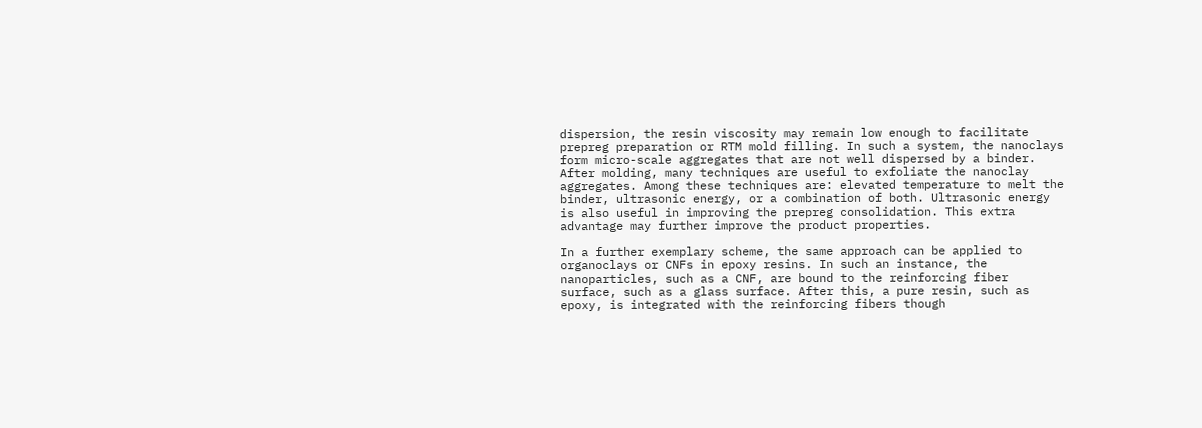dispersion, the resin viscosity may remain low enough to facilitate prepreg preparation or RTM mold filling. In such a system, the nanoclays form micro-scale aggregates that are not well dispersed by a binder. After molding, many techniques are useful to exfoliate the nanoclay aggregates. Among these techniques are: elevated temperature to melt the binder, ultrasonic energy, or a combination of both. Ultrasonic energy is also useful in improving the prepreg consolidation. This extra advantage may further improve the product properties.

In a further exemplary scheme, the same approach can be applied to organoclays or CNFs in epoxy resins. In such an instance, the nanoparticles, such as a CNF, are bound to the reinforcing fiber surface, such as a glass surface. After this, a pure resin, such as epoxy, is integrated with the reinforcing fibers though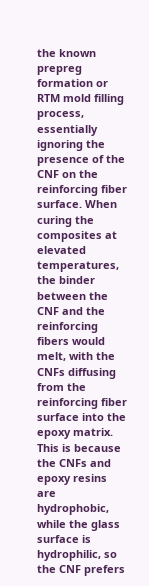the known prepreg formation or RTM mold filling process, essentially ignoring the presence of the CNF on the reinforcing fiber surface. When curing the composites at elevated temperatures, the binder between the CNF and the reinforcing fibers would melt, with the CNFs diffusing from the reinforcing fiber surface into the epoxy matrix. This is because the CNFs and epoxy resins are hydrophobic, while the glass surface is hydrophilic, so the CNF prefers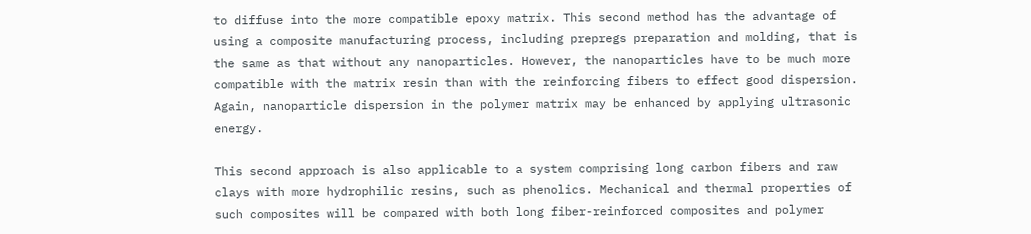to diffuse into the more compatible epoxy matrix. This second method has the advantage of using a composite manufacturing process, including prepregs preparation and molding, that is the same as that without any nanoparticles. However, the nanoparticles have to be much more compatible with the matrix resin than with the reinforcing fibers to effect good dispersion. Again, nanoparticle dispersion in the polymer matrix may be enhanced by applying ultrasonic energy.

This second approach is also applicable to a system comprising long carbon fibers and raw clays with more hydrophilic resins, such as phenolics. Mechanical and thermal properties of such composites will be compared with both long fiber-reinforced composites and polymer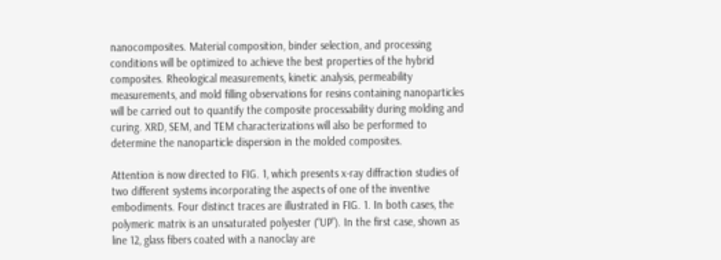nanocomposites. Material composition, binder selection, and processing conditions will be optimized to achieve the best properties of the hybrid composites. Rheological measurements, kinetic analysis, permeability measurements, and mold filling observations for resins containing nanoparticles will be carried out to quantify the composite processability during molding and curing. XRD, SEM, and TEM characterizations will also be performed to determine the nanoparticle dispersion in the molded composites.

Attention is now directed to FIG. 1, which presents x-ray diffraction studies of two different systems incorporating the aspects of one of the inventive embodiments. Four distinct traces are illustrated in FIG. 1. In both cases, the polymeric matrix is an unsaturated polyester (“UP”). In the first case, shown as line 12, glass fibers coated with a nanoclay are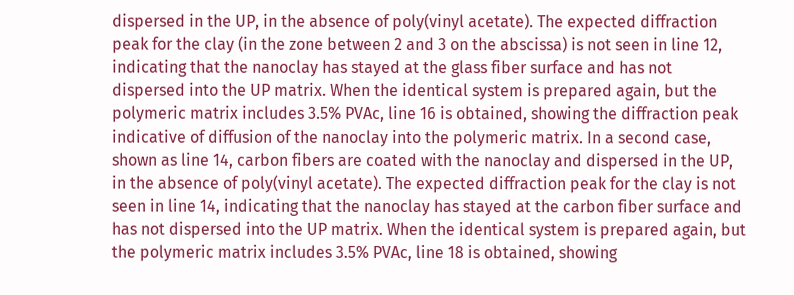dispersed in the UP, in the absence of poly(vinyl acetate). The expected diffraction peak for the clay (in the zone between 2 and 3 on the abscissa) is not seen in line 12, indicating that the nanoclay has stayed at the glass fiber surface and has not dispersed into the UP matrix. When the identical system is prepared again, but the polymeric matrix includes 3.5% PVAc, line 16 is obtained, showing the diffraction peak indicative of diffusion of the nanoclay into the polymeric matrix. In a second case, shown as line 14, carbon fibers are coated with the nanoclay and dispersed in the UP, in the absence of poly(vinyl acetate). The expected diffraction peak for the clay is not seen in line 14, indicating that the nanoclay has stayed at the carbon fiber surface and has not dispersed into the UP matrix. When the identical system is prepared again, but the polymeric matrix includes 3.5% PVAc, line 18 is obtained, showing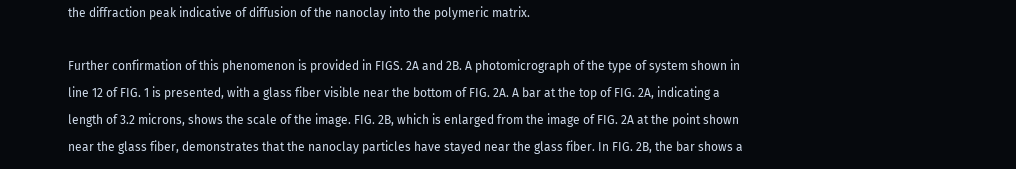the diffraction peak indicative of diffusion of the nanoclay into the polymeric matrix.

Further confirmation of this phenomenon is provided in FIGS. 2A and 2B. A photomicrograph of the type of system shown in line 12 of FIG. 1 is presented, with a glass fiber visible near the bottom of FIG. 2A. A bar at the top of FIG. 2A, indicating a length of 3.2 microns, shows the scale of the image. FIG. 2B, which is enlarged from the image of FIG. 2A at the point shown near the glass fiber, demonstrates that the nanoclay particles have stayed near the glass fiber. In FIG. 2B, the bar shows a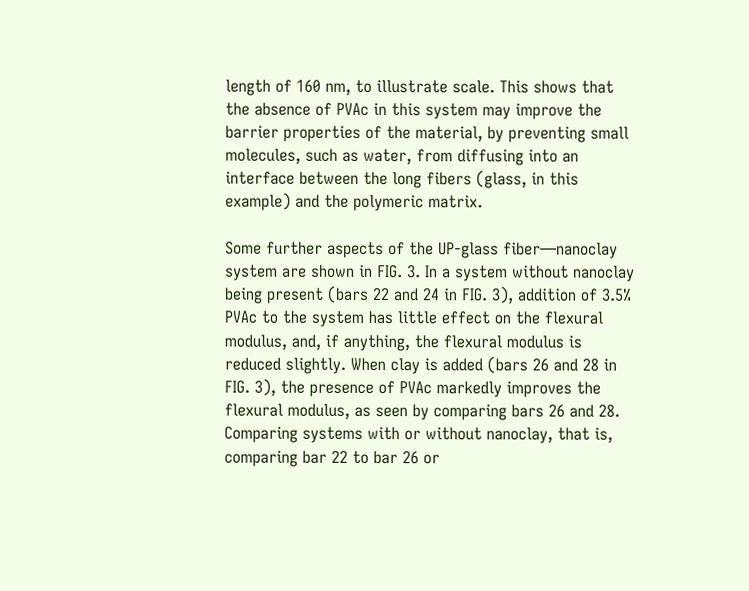length of 160 nm, to illustrate scale. This shows that the absence of PVAc in this system may improve the barrier properties of the material, by preventing small molecules, such as water, from diffusing into an interface between the long fibers (glass, in this example) and the polymeric matrix.

Some further aspects of the UP-glass fiber—nanoclay system are shown in FIG. 3. In a system without nanoclay being present (bars 22 and 24 in FIG. 3), addition of 3.5% PVAc to the system has little effect on the flexural modulus, and, if anything, the flexural modulus is reduced slightly. When clay is added (bars 26 and 28 in FIG. 3), the presence of PVAc markedly improves the flexural modulus, as seen by comparing bars 26 and 28. Comparing systems with or without nanoclay, that is, comparing bar 22 to bar 26 or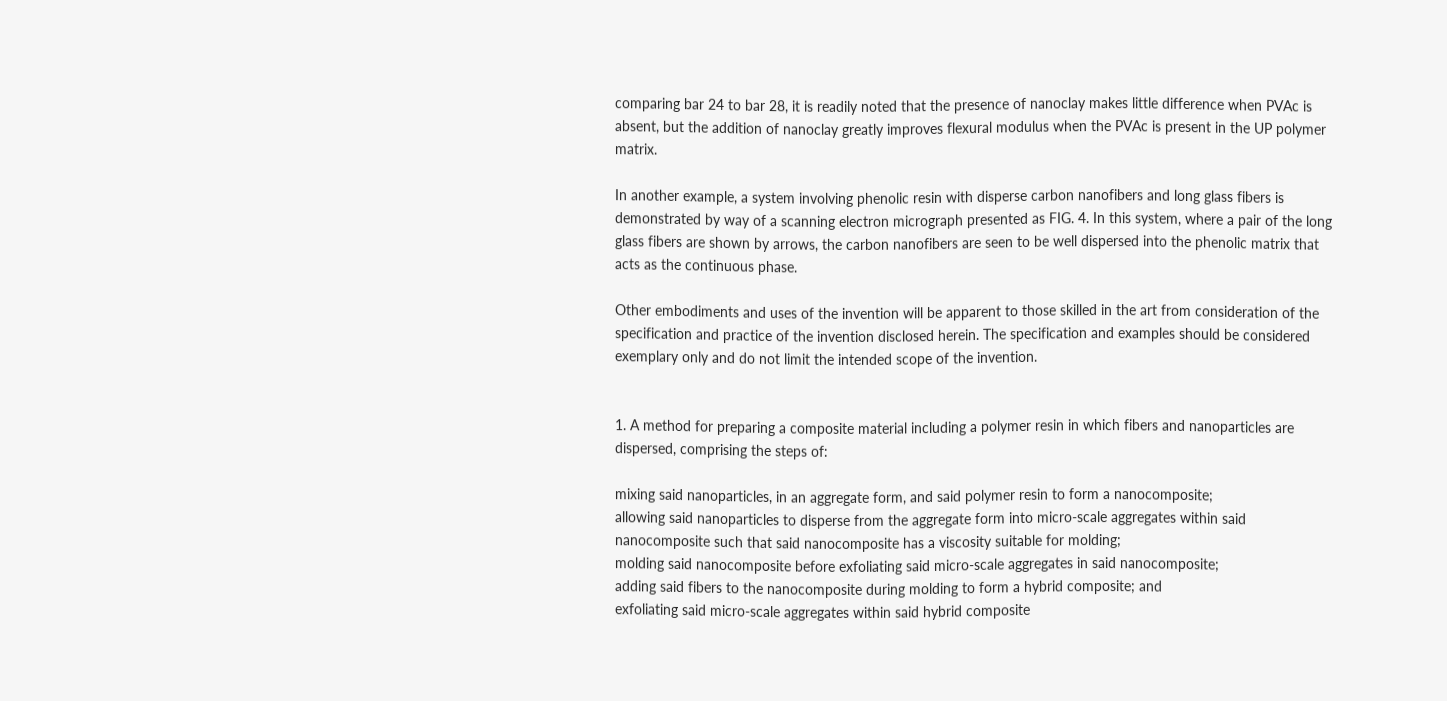comparing bar 24 to bar 28, it is readily noted that the presence of nanoclay makes little difference when PVAc is absent, but the addition of nanoclay greatly improves flexural modulus when the PVAc is present in the UP polymer matrix.

In another example, a system involving phenolic resin with disperse carbon nanofibers and long glass fibers is demonstrated by way of a scanning electron micrograph presented as FIG. 4. In this system, where a pair of the long glass fibers are shown by arrows, the carbon nanofibers are seen to be well dispersed into the phenolic matrix that acts as the continuous phase.

Other embodiments and uses of the invention will be apparent to those skilled in the art from consideration of the specification and practice of the invention disclosed herein. The specification and examples should be considered exemplary only and do not limit the intended scope of the invention.


1. A method for preparing a composite material including a polymer resin in which fibers and nanoparticles are dispersed, comprising the steps of:

mixing said nanoparticles, in an aggregate form, and said polymer resin to form a nanocomposite;
allowing said nanoparticles to disperse from the aggregate form into micro-scale aggregates within said nanocomposite such that said nanocomposite has a viscosity suitable for molding;
molding said nanocomposite before exfoliating said micro-scale aggregates in said nanocomposite;
adding said fibers to the nanocomposite during molding to form a hybrid composite; and
exfoliating said micro-scale aggregates within said hybrid composite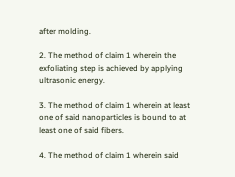after molding.

2. The method of claim 1 wherein the exfoliating step is achieved by applying ultrasonic energy.

3. The method of claim 1 wherein at least one of said nanoparticles is bound to at least one of said fibers.

4. The method of claim 1 wherein said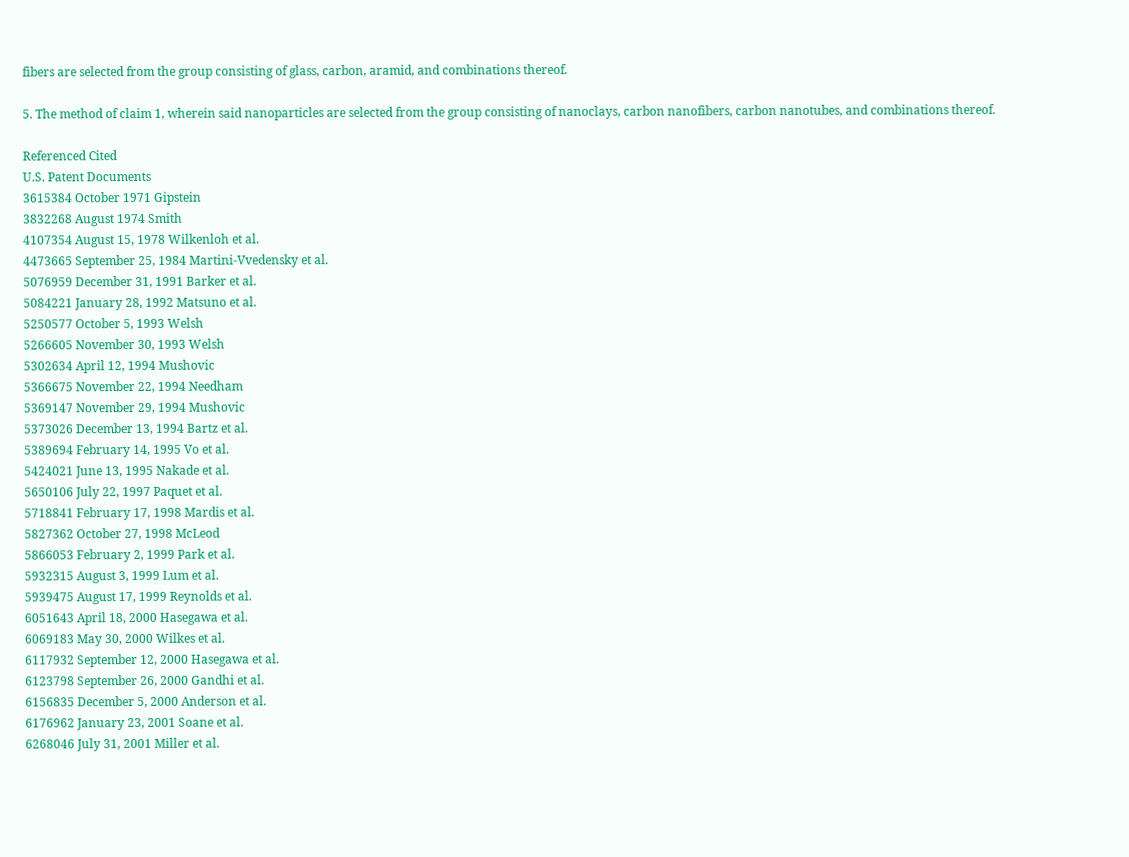fibers are selected from the group consisting of glass, carbon, aramid, and combinations thereof.

5. The method of claim 1, wherein said nanoparticles are selected from the group consisting of nanoclays, carbon nanofibers, carbon nanotubes, and combinations thereof.

Referenced Cited
U.S. Patent Documents
3615384 October 1971 Gipstein
3832268 August 1974 Smith
4107354 August 15, 1978 Wilkenloh et al.
4473665 September 25, 1984 Martini-Vvedensky et al.
5076959 December 31, 1991 Barker et al.
5084221 January 28, 1992 Matsuno et al.
5250577 October 5, 1993 Welsh
5266605 November 30, 1993 Welsh
5302634 April 12, 1994 Mushovic
5366675 November 22, 1994 Needham
5369147 November 29, 1994 Mushovic
5373026 December 13, 1994 Bartz et al.
5389694 February 14, 1995 Vo et al.
5424021 June 13, 1995 Nakade et al.
5650106 July 22, 1997 Paquet et al.
5718841 February 17, 1998 Mardis et al.
5827362 October 27, 1998 McLeod
5866053 February 2, 1999 Park et al.
5932315 August 3, 1999 Lum et al.
5939475 August 17, 1999 Reynolds et al.
6051643 April 18, 2000 Hasegawa et al.
6069183 May 30, 2000 Wilkes et al.
6117932 September 12, 2000 Hasegawa et al.
6123798 September 26, 2000 Gandhi et al.
6156835 December 5, 2000 Anderson et al.
6176962 January 23, 2001 Soane et al.
6268046 July 31, 2001 Miller et al.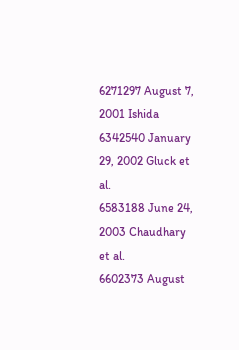6271297 August 7, 2001 Ishida
6342540 January 29, 2002 Gluck et al.
6583188 June 24, 2003 Chaudhary et al.
6602373 August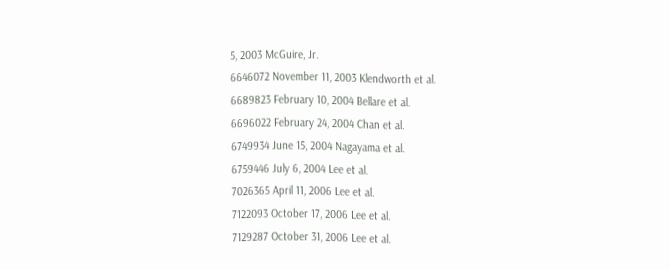5, 2003 McGuire, Jr.
6646072 November 11, 2003 Klendworth et al.
6689823 February 10, 2004 Bellare et al.
6696022 February 24, 2004 Chan et al.
6749934 June 15, 2004 Nagayama et al.
6759446 July 6, 2004 Lee et al.
7026365 April 11, 2006 Lee et al.
7122093 October 17, 2006 Lee et al.
7129287 October 31, 2006 Lee et al.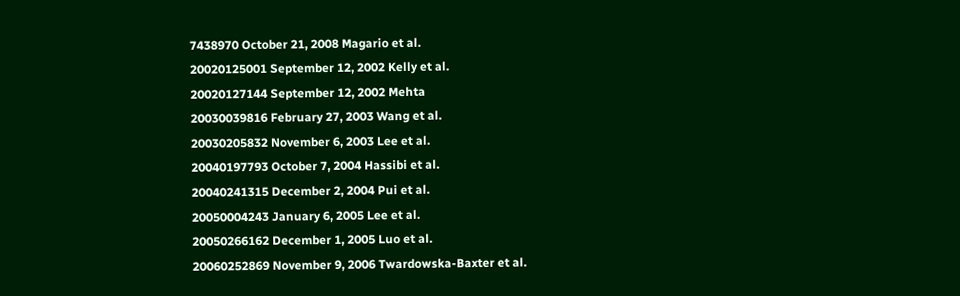7438970 October 21, 2008 Magario et al.
20020125001 September 12, 2002 Kelly et al.
20020127144 September 12, 2002 Mehta
20030039816 February 27, 2003 Wang et al.
20030205832 November 6, 2003 Lee et al.
20040197793 October 7, 2004 Hassibi et al.
20040241315 December 2, 2004 Pui et al.
20050004243 January 6, 2005 Lee et al.
20050266162 December 1, 2005 Luo et al.
20060252869 November 9, 2006 Twardowska-Baxter et al.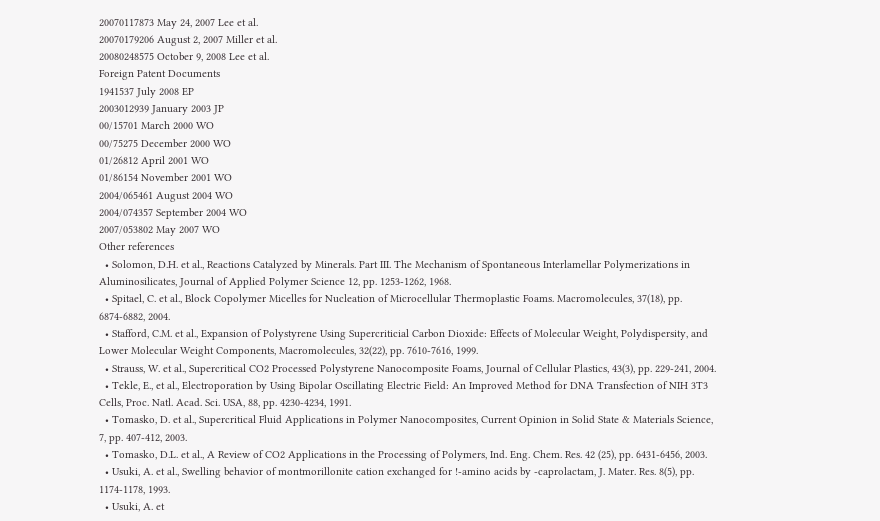20070117873 May 24, 2007 Lee et al.
20070179206 August 2, 2007 Miller et al.
20080248575 October 9, 2008 Lee et al.
Foreign Patent Documents
1941537 July 2008 EP
2003012939 January 2003 JP
00/15701 March 2000 WO
00/75275 December 2000 WO
01/26812 April 2001 WO
01/86154 November 2001 WO
2004/065461 August 2004 WO
2004/074357 September 2004 WO
2007/053802 May 2007 WO
Other references
  • Solomon, D.H. et al., Reactions Catalyzed by Minerals. Part III. The Mechanism of Spontaneous Interlamellar Polymerizations in Aluminosilicates, Journal of Applied Polymer Science 12, pp. 1253-1262, 1968.
  • Spitael, C. et al., Block Copolymer Micelles for Nucleation of Microcellular Thermoplastic Foams. Macromolecules, 37(18), pp. 6874-6882, 2004.
  • Stafford, C.M. et al., Expansion of Polystyrene Using Supercriticial Carbon Dioxide: Effects of Molecular Weight, Polydispersity, and Lower Molecular Weight Components, Macromolecules, 32(22), pp. 7610-7616, 1999.
  • Strauss, W. et al., Supercritical CO2 Processed Polystyrene Nanocomposite Foams, Journal of Cellular Plastics, 43(3), pp. 229-241, 2004.
  • Tekle, E., et al., Electroporation by Using Bipolar Oscillating Electric Field: An Improved Method for DNA Transfection of NIH 3T3 Cells, Proc. Natl. Acad. Sci. USA, 88, pp. 4230-4234, 1991.
  • Tomasko, D. et al., Supercritical Fluid Applications in Polymer Nanocomposites, Current Opinion in Solid State & Materials Science, 7, pp. 407-412, 2003.
  • Tomasko, D.L. et al., A Review of CO2 Applications in the Processing of Polymers, Ind. Eng. Chem. Res. 42 (25), pp. 6431-6456, 2003.
  • Usuki, A. et al., Swelling behavior of montmorillonite cation exchanged for !-amino acids by -caprolactam, J. Mater. Res. 8(5), pp. 1174-1178, 1993.
  • Usuki, A. et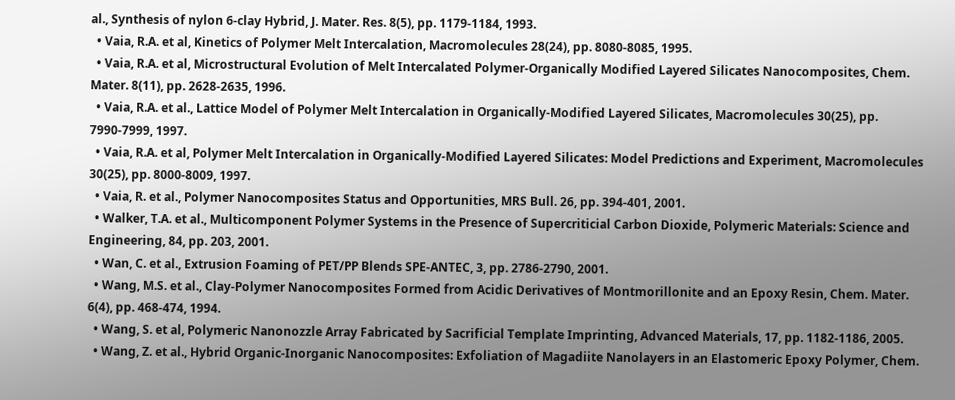al., Synthesis of nylon 6-clay Hybrid, J. Mater. Res. 8(5), pp. 1179-1184, 1993.
  • Vaia, R.A. et al, Kinetics of Polymer Melt Intercalation, Macromolecules 28(24), pp. 8080-8085, 1995.
  • Vaia, R.A. et al, Microstructural Evolution of Melt Intercalated Polymer-Organically Modified Layered Silicates Nanocomposites, Chem. Mater. 8(11), pp. 2628-2635, 1996.
  • Vaia, R.A. et al., Lattice Model of Polymer Melt Intercalation in Organically-Modified Layered Silicates, Macromolecules 30(25), pp. 7990-7999, 1997.
  • Vaia, R.A. et al, Polymer Melt Intercalation in Organically-Modified Layered Silicates: Model Predictions and Experiment, Macromolecules 30(25), pp. 8000-8009, 1997.
  • Vaia, R. et al., Polymer Nanocomposites Status and Opportunities, MRS Bull. 26, pp. 394-401, 2001.
  • Walker, T.A. et al., Multicomponent Polymer Systems in the Presence of Supercriticial Carbon Dioxide, Polymeric Materials: Science and Engineering, 84, pp. 203, 2001.
  • Wan, C. et al., Extrusion Foaming of PET/PP Blends SPE-ANTEC, 3, pp. 2786-2790, 2001.
  • Wang, M.S. et al., Clay-Polymer Nanocomposites Formed from Acidic Derivatives of Montmorillonite and an Epoxy Resin, Chem. Mater. 6(4), pp. 468-474, 1994.
  • Wang, S. et al, Polymeric Nanonozzle Array Fabricated by Sacrificial Template Imprinting, Advanced Materials, 17, pp. 1182-1186, 2005.
  • Wang, Z. et al., Hybrid Organic-Inorganic Nanocomposites: Exfoliation of Magadiite Nanolayers in an Elastomeric Epoxy Polymer, Chem.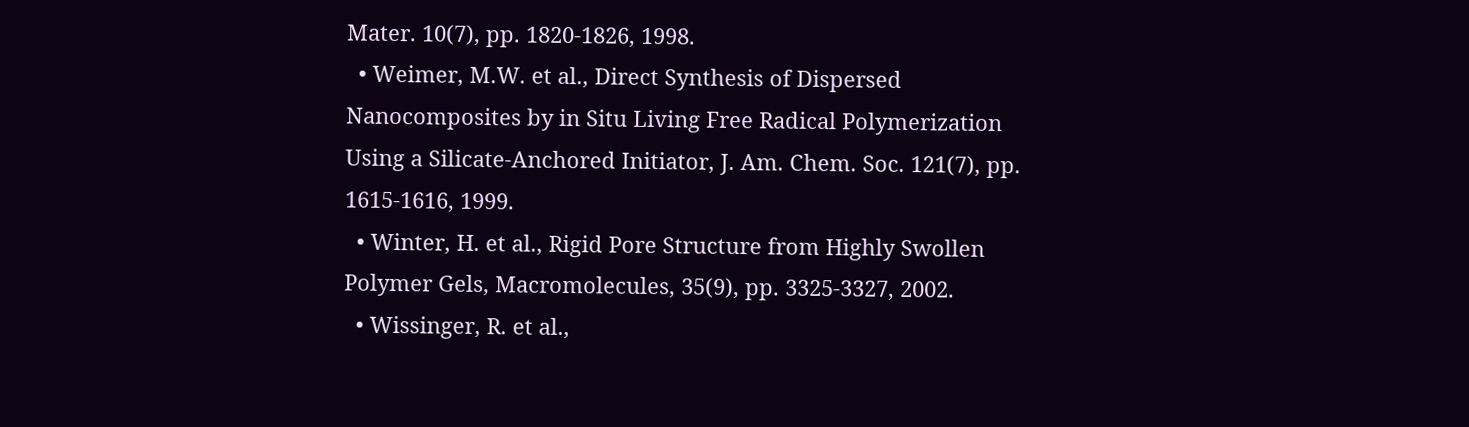Mater. 10(7), pp. 1820-1826, 1998.
  • Weimer, M.W. et al., Direct Synthesis of Dispersed Nanocomposites by in Situ Living Free Radical Polymerization Using a Silicate-Anchored Initiator, J. Am. Chem. Soc. 121(7), pp. 1615-1616, 1999.
  • Winter, H. et al., Rigid Pore Structure from Highly Swollen Polymer Gels, Macromolecules, 35(9), pp. 3325-3327, 2002.
  • Wissinger, R. et al.,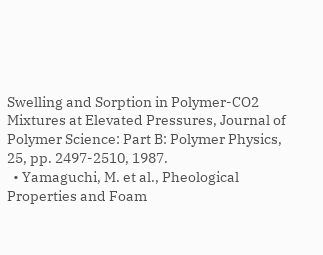Swelling and Sorption in Polymer-CO2 Mixtures at Elevated Pressures, Journal of Polymer Science: Part B: Polymer Physics, 25, pp. 2497-2510, 1987.
  • Yamaguchi, M. et al., Pheological Properties and Foam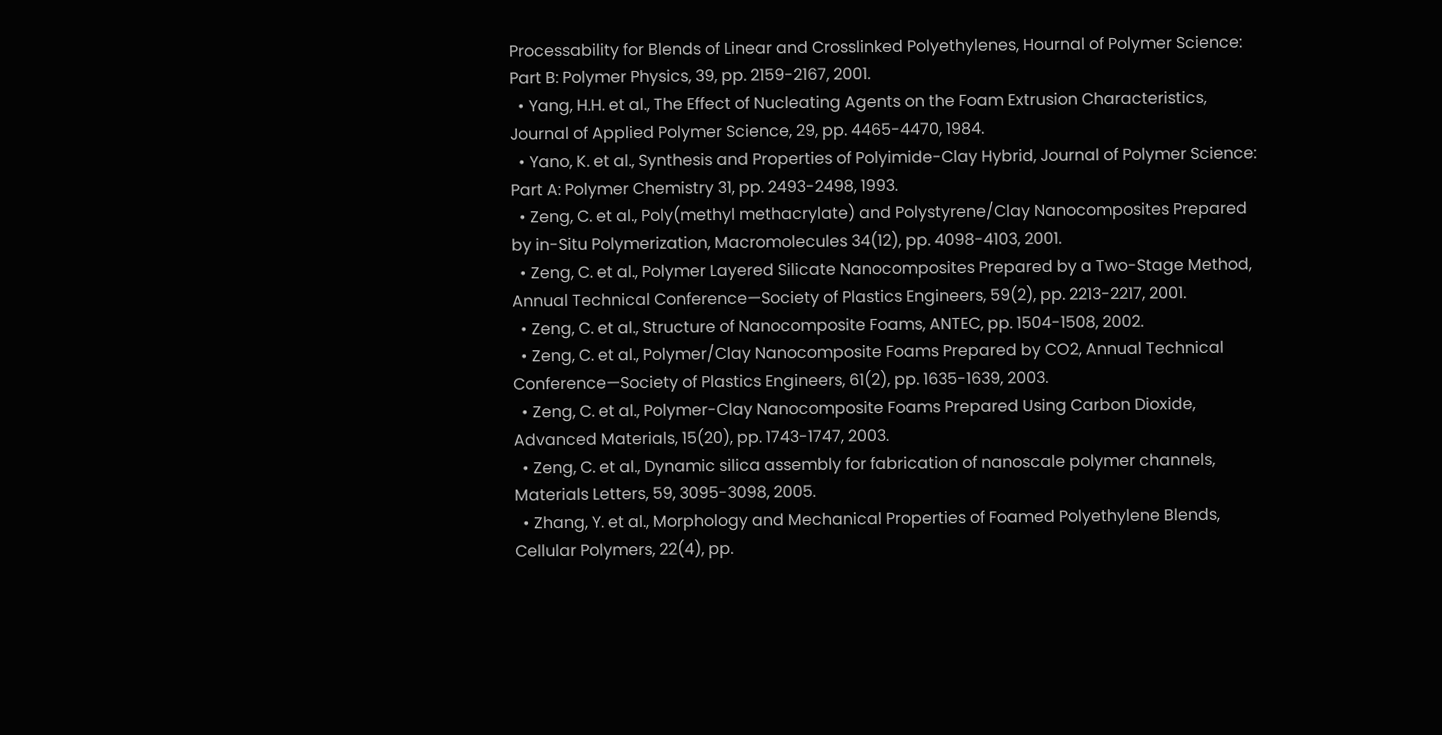Processability for Blends of Linear and Crosslinked Polyethylenes, Hournal of Polymer Science: Part B: Polymer Physics, 39, pp. 2159-2167, 2001.
  • Yang, H.H. et al., The Effect of Nucleating Agents on the Foam Extrusion Characteristics, Journal of Applied Polymer Science, 29, pp. 4465-4470, 1984.
  • Yano, K. et al., Synthesis and Properties of Polyimide-Clay Hybrid, Journal of Polymer Science: Part A: Polymer Chemistry 31, pp. 2493-2498, 1993.
  • Zeng, C. et al., Poly(methyl methacrylate) and Polystyrene/Clay Nanocomposites Prepared by in-Situ Polymerization, Macromolecules 34(12), pp. 4098-4103, 2001.
  • Zeng, C. et al., Polymer Layered Silicate Nanocomposites Prepared by a Two-Stage Method, Annual Technical Conference—Society of Plastics Engineers, 59(2), pp. 2213-2217, 2001.
  • Zeng, C. et al., Structure of Nanocomposite Foams, ANTEC, pp. 1504-1508, 2002.
  • Zeng, C. et al., Polymer/Clay Nanocomposite Foams Prepared by CO2, Annual Technical Conference—Society of Plastics Engineers, 61(2), pp. 1635-1639, 2003.
  • Zeng, C. et al., Polymer-Clay Nanocomposite Foams Prepared Using Carbon Dioxide, Advanced Materials, 15(20), pp. 1743-1747, 2003.
  • Zeng, C. et al., Dynamic silica assembly for fabrication of nanoscale polymer channels, Materials Letters, 59, 3095-3098, 2005.
  • Zhang, Y. et al., Morphology and Mechanical Properties of Foamed Polyethylene Blends, Cellular Polymers, 22(4), pp.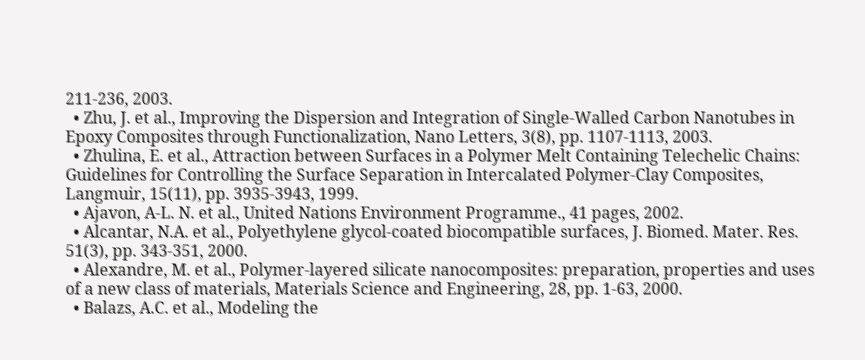211-236, 2003.
  • Zhu, J. et al., Improving the Dispersion and Integration of Single-Walled Carbon Nanotubes in Epoxy Composites through Functionalization, Nano Letters, 3(8), pp. 1107-1113, 2003.
  • Zhulina, E. et al., Attraction between Surfaces in a Polymer Melt Containing Telechelic Chains: Guidelines for Controlling the Surface Separation in Intercalated Polymer-Clay Composites, Langmuir, 15(11), pp. 3935-3943, 1999.
  • Ajavon, A-L. N. et al., United Nations Environment Programme., 41 pages, 2002.
  • Alcantar, N.A. et al., Polyethylene glycol-coated biocompatible surfaces, J. Biomed. Mater. Res. 51(3), pp. 343-351, 2000.
  • Alexandre, M. et al., Polymer-layered silicate nanocomposites: preparation, properties and uses of a new class of materials, Materials Science and Engineering, 28, pp. 1-63, 2000.
  • Balazs, A.C. et al., Modeling the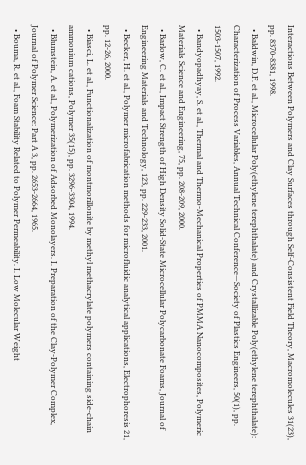Interactions Between Polymers and Clay Surfaces through Self-Consistent Field Theory, Macromolecules 31(23), pp. 8370-8381, 1998.
  • Baldwin, D.F. et al., Microcellular Poly(ethylene terephthalate) and Crystallizable Poly(ethylene terephthalate): Characterization of Process Variables, Annual Technical Conference—Society of Plastics Engineers, 50(1), pp. 1503-1507, 1992.
  • Bandyopadhyay, S. et al., Thermal and Thermo-Mechanical Properties of PMMA Nanocomposites, Polymeric Materials Science and Engineering, 75, pp. 208-209, 2000.
  • Barlow, C. et al., Impact Strength of High Density Solid-State Microcellular Polycarbonate Foams, Journal of Engineering Materials and Technology, 123, pp. 229-233, 2001.
  • Becker, H. et al., Polymer microfabrication methods for microfluidic analytical applications, Electrophoresis 21, pp. 12-26, 2000.
  • Biasci, L. et al., Functionalization of montmorillonite by methyl methacrylate polymers containing side-chain ammonium cations, Polymer 35(15), pp. 3296-3304, 1994.
  • Blumstein, A. et al., Polymerization of Adsorbed Monolayers. I. Preparation of the Clay-Polymer Complex, Journal of Polymer Science: Part A 3, pp. 2653-2664, 1965.
  • Bouma, R. et al., Foam Stability Related to Polymer Permeability. I. Low Molecular Weight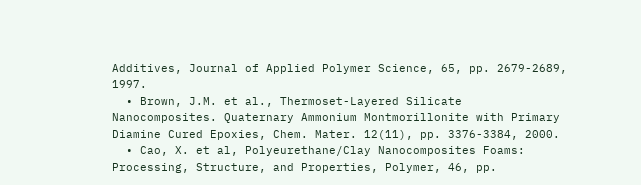Additives, Journal of Applied Polymer Science, 65, pp. 2679-2689, 1997.
  • Brown, J.M. et al., Thermoset-Layered Silicate Nanocomposites. Quaternary Ammonium Montmorillonite with Primary Diamine Cured Epoxies, Chem. Mater. 12(11), pp. 3376-3384, 2000.
  • Cao, X. et al, Polyeurethane/Clay Nanocomposites Foams: Processing, Structure, and Properties, Polymer, 46, pp.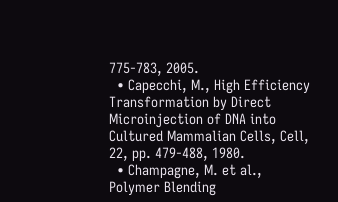775-783, 2005.
  • Capecchi, M., High Efficiency Transformation by Direct Microinjection of DNA into Cultured Mammalian Cells, Cell, 22, pp. 479-488, 1980.
  • Champagne, M. et al., Polymer Blending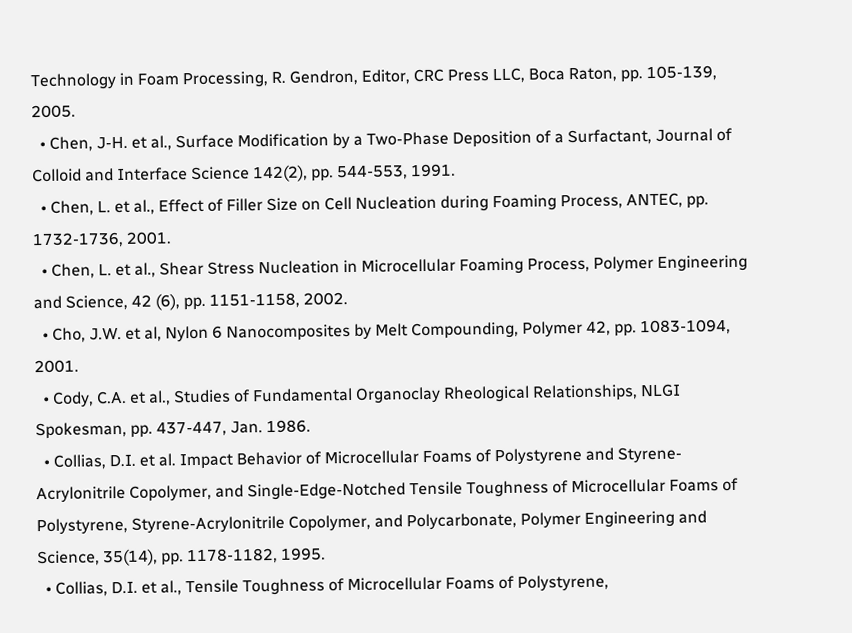Technology in Foam Processing, R. Gendron, Editor, CRC Press LLC, Boca Raton, pp. 105-139, 2005.
  • Chen, J-H. et al., Surface Modification by a Two-Phase Deposition of a Surfactant, Journal of Colloid and Interface Science 142(2), pp. 544-553, 1991.
  • Chen, L. et al., Effect of Filler Size on Cell Nucleation during Foaming Process, ANTEC, pp. 1732-1736, 2001.
  • Chen, L. et al., Shear Stress Nucleation in Microcellular Foaming Process, Polymer Engineering and Science, 42 (6), pp. 1151-1158, 2002.
  • Cho, J.W. et al, Nylon 6 Nanocomposites by Melt Compounding, Polymer 42, pp. 1083-1094, 2001.
  • Cody, C.A. et al., Studies of Fundamental Organoclay Rheological Relationships, NLGI Spokesman, pp. 437-447, Jan. 1986.
  • Collias, D.I. et al. Impact Behavior of Microcellular Foams of Polystyrene and Styrene-Acrylonitrile Copolymer, and Single-Edge-Notched Tensile Toughness of Microcellular Foams of Polystyrene, Styrene-Acrylonitrile Copolymer, and Polycarbonate, Polymer Engineering and Science, 35(14), pp. 1178-1182, 1995.
  • Collias, D.I. et al., Tensile Toughness of Microcellular Foams of Polystyrene,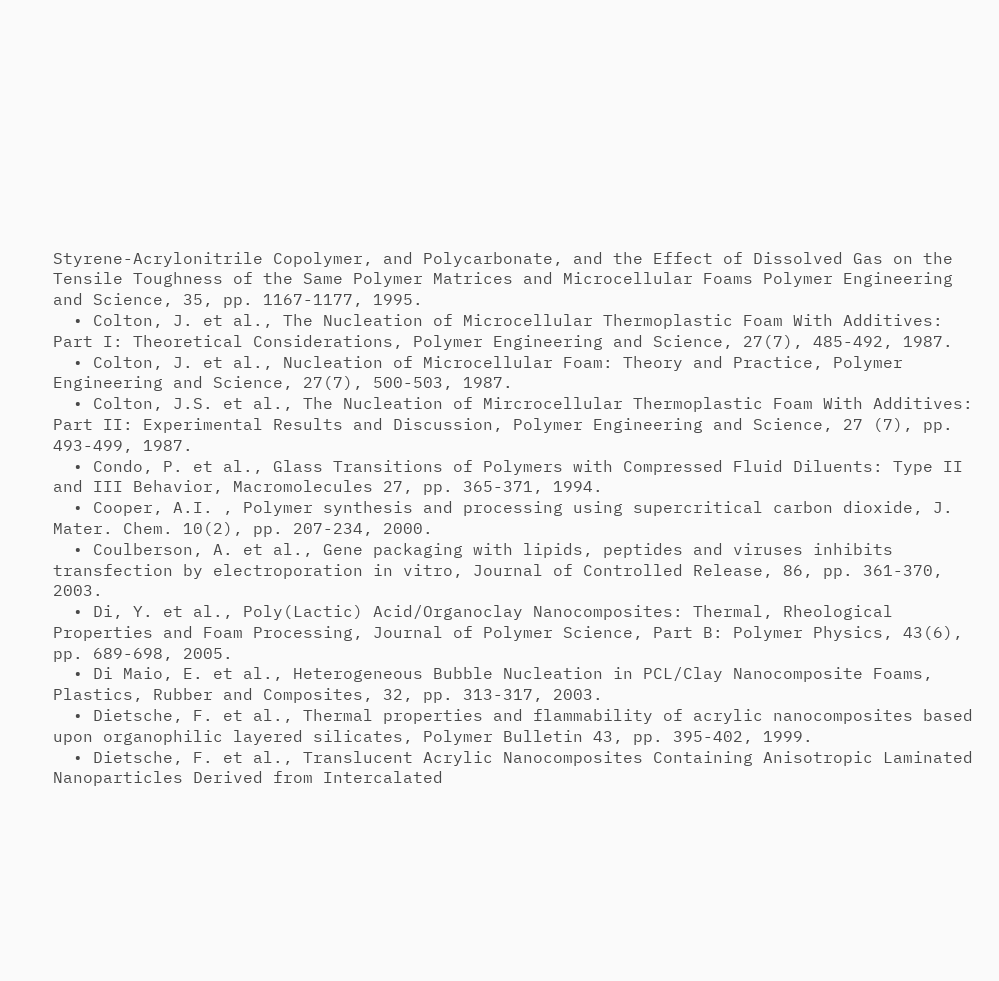Styrene-Acrylonitrile Copolymer, and Polycarbonate, and the Effect of Dissolved Gas on the Tensile Toughness of the Same Polymer Matrices and Microcellular Foams Polymer Engineering and Science, 35, pp. 1167-1177, 1995.
  • Colton, J. et al., The Nucleation of Microcellular Thermoplastic Foam With Additives: Part I: Theoretical Considerations, Polymer Engineering and Science, 27(7), 485-492, 1987.
  • Colton, J. et al., Nucleation of Microcellular Foam: Theory and Practice, Polymer Engineering and Science, 27(7), 500-503, 1987.
  • Colton, J.S. et al., The Nucleation of Mircrocellular Thermoplastic Foam With Additives: Part II: Experimental Results and Discussion, Polymer Engineering and Science, 27 (7), pp. 493-499, 1987.
  • Condo, P. et al., Glass Transitions of Polymers with Compressed Fluid Diluents: Type II and III Behavior, Macromolecules 27, pp. 365-371, 1994.
  • Cooper, A.I. , Polymer synthesis and processing using supercritical carbon dioxide, J. Mater. Chem. 10(2), pp. 207-234, 2000.
  • Coulberson, A. et al., Gene packaging with lipids, peptides and viruses inhibits transfection by electroporation in vitro, Journal of Controlled Release, 86, pp. 361-370, 2003.
  • Di, Y. et al., Poly(Lactic) Acid/Organoclay Nanocomposites: Thermal, Rheological Properties and Foam Processing, Journal of Polymer Science, Part B: Polymer Physics, 43(6), pp. 689-698, 2005.
  • Di Maio, E. et al., Heterogeneous Bubble Nucleation in PCL/Clay Nanocomposite Foams, Plastics, Rubber and Composites, 32, pp. 313-317, 2003.
  • Dietsche, F. et al., Thermal properties and flammability of acrylic nanocomposites based upon organophilic layered silicates, Polymer Bulletin 43, pp. 395-402, 1999.
  • Dietsche, F. et al., Translucent Acrylic Nanocomposites Containing Anisotropic Laminated Nanoparticles Derived from Intercalated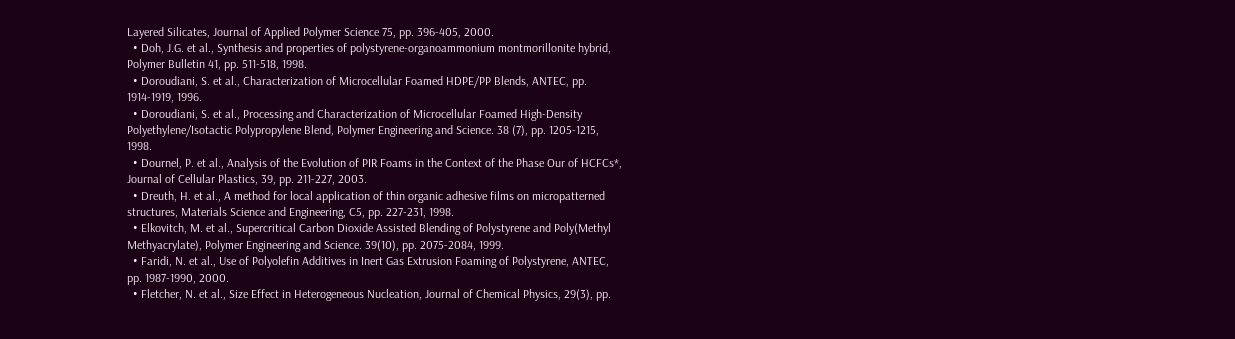Layered Silicates, Journal of Applied Polymer Science 75, pp. 396-405, 2000.
  • Doh, J.G. et al., Synthesis and properties of polystyrene-organoammonium montmorillonite hybrid, Polymer Bulletin 41, pp. 511-518, 1998.
  • Doroudiani, S. et al., Characterization of Microcellular Foamed HDPE/PP Blends, ANTEC, pp. 1914-1919, 1996.
  • Doroudiani, S. et al., Processing and Characterization of Microcellular Foamed High-Density Polyethylene/Isotactic Polypropylene Blend, Polymer Engineering and Science. 38 (7), pp. 1205-1215, 1998.
  • Dournel, P. et al., Analysis of the Evolution of PIR Foams in the Context of the Phase Our of HCFCs*, Journal of Cellular Plastics, 39, pp. 211-227, 2003.
  • Dreuth, H. et al., A method for local application of thin organic adhesive films on micropatterned structures, Materials Science and Engineering, C5, pp. 227-231, 1998.
  • Elkovitch, M. et al., Supercritical Carbon Dioxide Assisted Blending of Polystyrene and Poly(Methyl Methyacrylate), Polymer Engineering and Science. 39(10), pp. 2075-2084, 1999.
  • Faridi, N. et al., Use of Polyolefin Additives in Inert Gas Extrusion Foaming of Polystyrene, ANTEC, pp. 1987-1990, 2000.
  • Fletcher, N. et al., Size Effect in Heterogeneous Nucleation, Journal of Chemical Physics, 29(3), pp.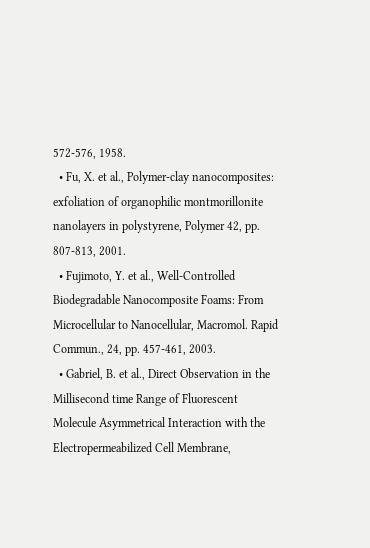572-576, 1958.
  • Fu, X. et al., Polymer-clay nanocomposites: exfoliation of organophilic montmorillonite nanolayers in polystyrene, Polymer 42, pp. 807-813, 2001.
  • Fujimoto, Y. et al., Well-Controlled Biodegradable Nanocomposite Foams: From Microcellular to Nanocellular, Macromol. Rapid Commun., 24, pp. 457-461, 2003.
  • Gabriel, B. et al., Direct Observation in the Millisecond time Range of Fluorescent Molecule Asymmetrical Interaction with the Electropermeabilized Cell Membrane,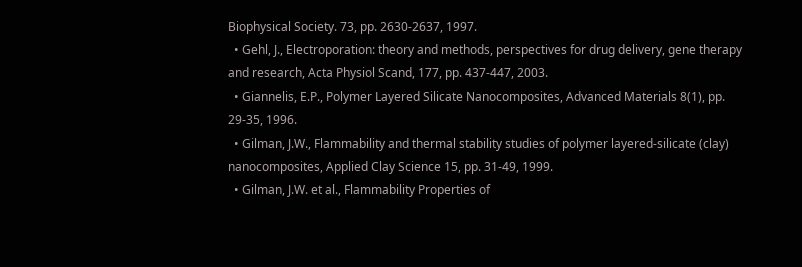Biophysical Society. 73, pp. 2630-2637, 1997.
  • Gehl, J., Electroporation: theory and methods, perspectives for drug delivery, gene therapy and research, Acta Physiol Scand, 177, pp. 437-447, 2003.
  • Giannelis, E.P., Polymer Layered Silicate Nanocomposites, Advanced Materials 8(1), pp. 29-35, 1996.
  • Gilman, J.W., Flammability and thermal stability studies of polymer layered-silicate (clay) nanocomposites, Applied Clay Science 15, pp. 31-49, 1999.
  • Gilman, J.W. et al., Flammability Properties of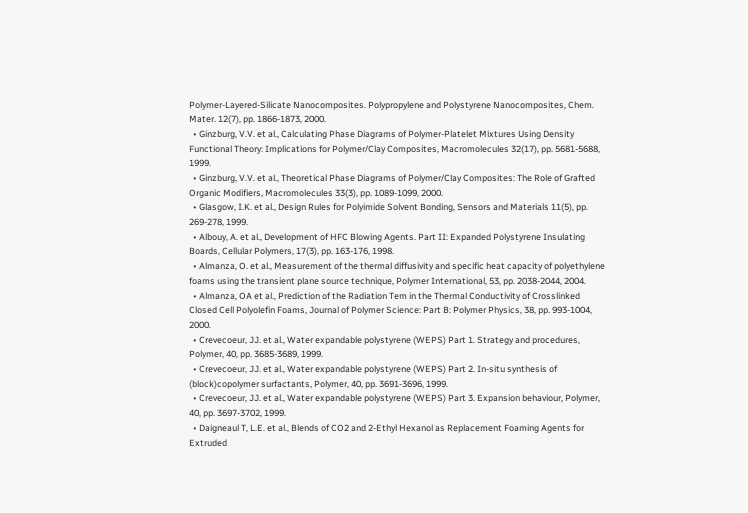Polymer-Layered-Silicate Nanocomposites. Polypropylene and Polystyrene Nanocomposites, Chem. Mater. 12(7), pp. 1866-1873, 2000.
  • Ginzburg, V.V. et al., Calculating Phase Diagrams of Polymer-Platelet Mixtures Using Density Functional Theory: Implications for Polymer/Clay Composites, Macromolecules 32(17), pp. 5681-5688, 1999.
  • Ginzburg, V.V. et al., Theoretical Phase Diagrams of Polymer/Clay Composites: The Role of Grafted Organic Modifiers, Macromolecules 33(3), pp. 1089-1099, 2000.
  • Glasgow, I.K. et al., Design Rules for Polyimide Solvent Bonding, Sensors and Materials 11(5), pp. 269-278, 1999.
  • Albouy, A. et al., Development of HFC Blowing Agents. Part II: Expanded Polystyrene Insulating Boards, Cellular Polymers, 17(3), pp. 163-176, 1998.
  • Almanza, O. et al., Measurement of the thermal diffusivity and specific heat capacity of polyethylene foams using the transient plane source technique, Polymer International, 53, pp. 2038-2044, 2004.
  • Almanza, OA et al., Prediction of the Radiation Tem in the Thermal Conductivity of Crosslinked Closed Cell Polyolefin Foams, Journal of Polymer Science: Part B: Polymer Physics, 38, pp. 993-1004, 2000.
  • Crevecoeur, JJ. et al., Water expandable polystyrene (WEPS) Part 1. Strategy and procedures, Polymer, 40, pp. 3685-3689, 1999.
  • Crevecoeur, JJ. et al., Water expandable polystyrene (WEPS) Part 2. In-situ synthesis of (block)copolymer surfactants, Polymer, 40, pp. 3691-3696, 1999.
  • Crevecoeur, JJ. et al., Water expandable polystyrene (WEPS) Part 3. Expansion behaviour, Polymer, 40, pp. 3697-3702, 1999.
  • Daigneaul T, L.E. et al., Blends of CO2 and 2-Ethyl Hexanol as Replacement Foaming Agents for Extruded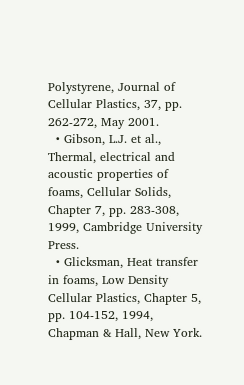Polystyrene, Journal of Cellular Plastics, 37, pp. 262-272, May 2001.
  • Gibson, L.J. et al., Thermal, electrical and acoustic properties of foams, Cellular Solids, Chapter 7, pp. 283-308, 1999, Cambridge University Press.
  • Glicksman, Heat transfer in foams, Low Density Cellular Plastics, Chapter 5, pp. 104-152, 1994, Chapman & Hall, New York.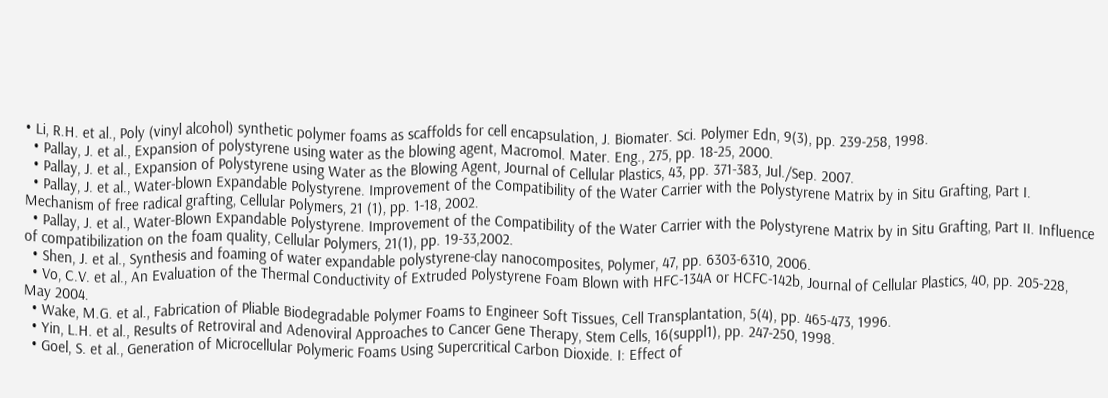• Li, R.H. et al., Poly (vinyl alcohol) synthetic polymer foams as scaffolds for cell encapsulation, J. Biomater. Sci. Polymer Edn, 9(3), pp. 239-258, 1998.
  • Pallay, J. et al., Expansion of polystyrene using water as the blowing agent, Macromol. Mater. Eng., 275, pp. 18-25, 2000.
  • Pallay, J. et al., Expansion of Polystyrene using Water as the Blowing Agent, Journal of Cellular Plastics, 43, pp. 371-383, Jul./Sep. 2007.
  • Pallay, J. et al., Water-blown Expandable Polystyrene. Improvement of the Compatibility of the Water Carrier with the Polystyrene Matrix by in Situ Grafting, Part I. Mechanism of free radical grafting, Cellular Polymers, 21 (1), pp. 1-18, 2002.
  • Pallay, J. et al., Water-Blown Expandable Polystyrene. Improvement of the Compatibility of the Water Carrier with the Polystyrene Matrix by in Situ Grafting, Part II. Influence of compatibilization on the foam quality, Cellular Polymers, 21(1), pp. 19-33,2002.
  • Shen, J. et al., Synthesis and foaming of water expandable polystyrene-clay nanocomposites, Polymer, 47, pp. 6303-6310, 2006.
  • Vo, C.V. et al., An Evaluation of the Thermal Conductivity of Extruded Polystyrene Foam Blown with HFC-134A or HCFC-142b, Journal of Cellular Plastics, 40, pp. 205-228, May 2004.
  • Wake, M.G. et al., Fabrication of Pliable Biodegradable Polymer Foams to Engineer Soft Tissues, Cell Transplantation, 5(4), pp. 465-473, 1996.
  • Yin, L.H. et al., Results of Retroviral and Adenoviral Approaches to Cancer Gene Therapy, Stem Cells, 16(suppl1), pp. 247-250, 1998.
  • Goel, S. et al., Generation of Microcellular Polymeric Foams Using Supercritical Carbon Dioxide. I: Effect of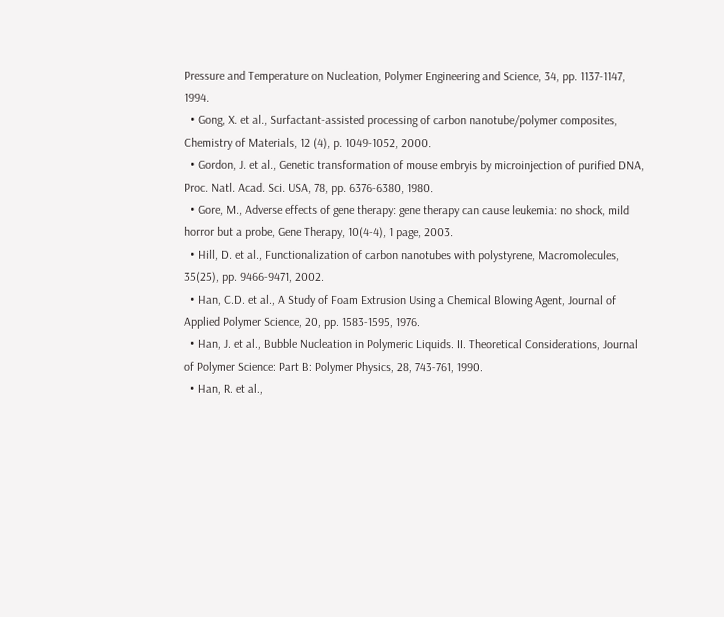Pressure and Temperature on Nucleation, Polymer Engineering and Science, 34, pp. 1137-1147, 1994.
  • Gong, X. et al., Surfactant-assisted processing of carbon nanotube/polymer composites, Chemistry of Materials, 12 (4), p. 1049-1052, 2000.
  • Gordon, J. et al., Genetic transformation of mouse embryis by microinjection of purified DNA, Proc. Natl. Acad. Sci. USA, 78, pp. 6376-6380, 1980.
  • Gore, M., Adverse effects of gene therapy: gene therapy can cause leukemia: no shock, mild horror but a probe, Gene Therapy, 10(4-4), 1 page, 2003.
  • Hill, D. et al., Functionalization of carbon nanotubes with polystyrene, Macromolecules, 35(25), pp. 9466-9471, 2002.
  • Han, C.D. et al., A Study of Foam Extrusion Using a Chemical Blowing Agent, Journal of Applied Polymer Science, 20, pp. 1583-1595, 1976.
  • Han, J. et al., Bubble Nucleation in Polymeric Liquids. II. Theoretical Considerations, Journal of Polymer Science: Part B: Polymer Physics, 28, 743-761, 1990.
  • Han, R. et al.,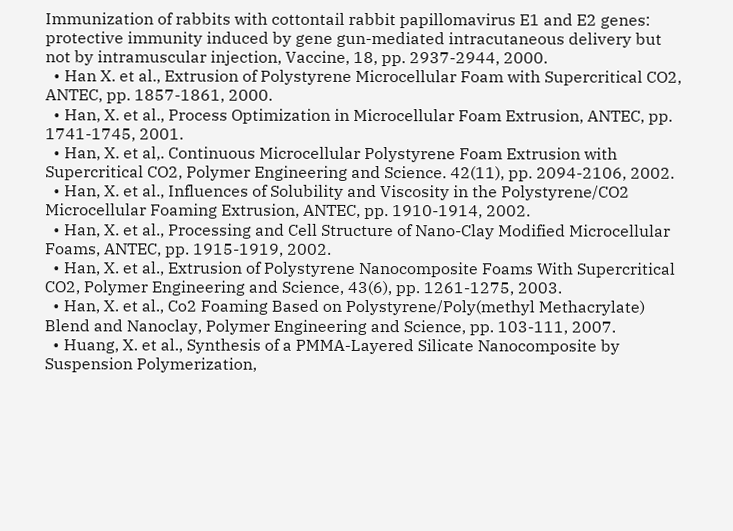Immunization of rabbits with cottontail rabbit papillomavirus E1 and E2 genes: protective immunity induced by gene gun-mediated intracutaneous delivery but not by intramuscular injection, Vaccine, 18, pp. 2937-2944, 2000.
  • Han X. et al., Extrusion of Polystyrene Microcellular Foam with Supercritical CO2, ANTEC, pp. 1857-1861, 2000.
  • Han, X. et al., Process Optimization in Microcellular Foam Extrusion, ANTEC, pp. 1741-1745, 2001.
  • Han, X. et al,. Continuous Microcellular Polystyrene Foam Extrusion with Supercritical CO2, Polymer Engineering and Science. 42(11), pp. 2094-2106, 2002.
  • Han, X. et al., Influences of Solubility and Viscosity in the Polystyrene/CO2 Microcellular Foaming Extrusion, ANTEC, pp. 1910-1914, 2002.
  • Han, X. et al., Processing and Cell Structure of Nano-Clay Modified Microcellular Foams, ANTEC, pp. 1915-1919, 2002.
  • Han, X. et al., Extrusion of Polystyrene Nanocomposite Foams With Supercritical CO2, Polymer Engineering and Science, 43(6), pp. 1261-1275, 2003.
  • Han, X. et al., Co2 Foaming Based on Polystyrene/Poly(methyl Methacrylate) Blend and Nanoclay, Polymer Engineering and Science, pp. 103-111, 2007.
  • Huang, X. et al., Synthesis of a PMMA-Layered Silicate Nanocomposite by Suspension Polymerization,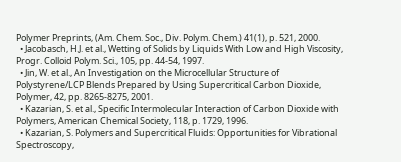Polymer Preprints, (Am. Chem. Soc., Div. Polym. Chem.) 41(1), p. 521, 2000.
  • Jacobasch, H.J. et al., Wetting of Solids by Liquids With Low and High Viscosity, Progr. Colloid Polym. Sci., 105, pp. 44-54, 1997.
  • Jin, W. et al., An Investigation on the Microcellular Structure of Polystyrene/LCP Blends Prepared by Using Supercritical Carbon Dioxide, Polymer, 42, pp. 8265-8275, 2001.
  • Kazarian, S. et al., Specific Intermolecular Interaction of Carbon Dioxide with Polymers, American Chemical Society, 118, p. 1729, 1996.
  • Kazarian, S. Polymers and Supercritical Fluids: Opportunities for Vibrational Spectroscopy,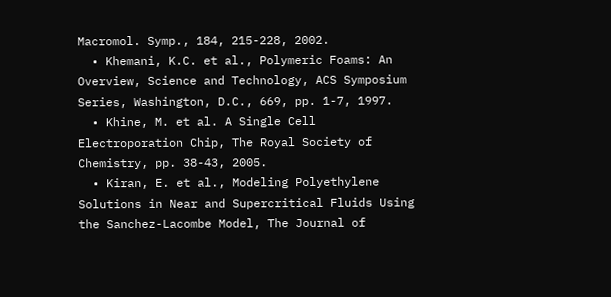Macromol. Symp., 184, 215-228, 2002.
  • Khemani, K.C. et al., Polymeric Foams: An Overview, Science and Technology, ACS Symposium Series, Washington, D.C., 669, pp. 1-7, 1997.
  • Khine, M. et al. A Single Cell Electroporation Chip, The Royal Society of Chemistry, pp. 38-43, 2005.
  • Kiran, E. et al., Modeling Polyethylene Solutions in Near and Supercritical Fluids Using the Sanchez-Lacombe Model, The Journal of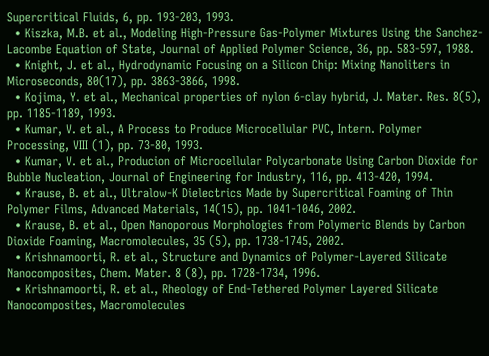Supercritical Fluids, 6, pp. 193-203, 1993.
  • Kiszka, M.B. et al., Modeling High-Pressure Gas-Polymer Mixtures Using the Sanchez-Lacombe Equation of State, Journal of Applied Polymer Science, 36, pp. 583-597, 1988.
  • Knight, J. et al., Hydrodynamic Focusing on a Silicon Chip: Mixing Nanoliters in Microseconds, 80(17), pp. 3863-3866, 1998.
  • Kojima, Y. et al., Mechanical properties of nylon 6-clay hybrid, J. Mater. Res. 8(5), pp. 1185-1189, 1993.
  • Kumar, V. et al., A Process to Produce Microcellular PVC, Intern. Polymer Processing, VIII (1), pp. 73-80, 1993.
  • Kumar, V. et al., Producion of Microcellular Polycarbonate Using Carbon Dioxide for Bubble Nucleation, Journal of Engineering for Industry, 116, pp. 413-420, 1994.
  • Krause, B. et al., Ultralow-K Dielectrics Made by Supercritical Foaming of Thin Polymer Films, Advanced Materials, 14(15), pp. 1041-1046, 2002.
  • Krause, B. et al., Open Nanoporous Morphologies from Polymeric Blends by Carbon Dioxide Foaming, Macromolecules, 35 (5), pp. 1738-1745, 2002.
  • Krishnamoorti, R. et al., Structure and Dynamics of Polymer-Layered Silicate Nanocomposites, Chem. Mater. 8 (8), pp. 1728-1734, 1996.
  • Krishnamoorti, R. et al., Rheology of End-Tethered Polymer Layered Silicate Nanocomposites, Macromolecules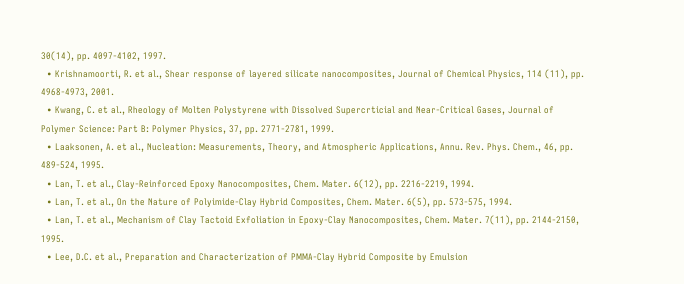30(14), pp. 4097-4102, 1997.
  • Krishnamoorti, R. et al., Shear response of layered silicate nanocomposites, Journal of Chemical Physics, 114 (11), pp. 4968-4973, 2001.
  • Kwang, C. et al., Rheology of Molten Polystyrene with Dissolved Supercrticial and Near-Critical Gases, Journal of Polymer Science: Part B: Polymer Physics, 37, pp. 2771-2781, 1999.
  • Laaksonen, A. et al., Nucleation: Measurements, Theory, and Atmospheric Applications, Annu. Rev. Phys. Chem., 46, pp. 489-524, 1995.
  • Lan, T. et al., Clay-Reinforced Epoxy Nanocomposites, Chem. Mater. 6(12), pp. 2216-2219, 1994.
  • Lan, T. et al., On the Nature of Polyimide-Clay Hybrid Composites, Chem. Mater. 6(5), pp. 573-575, 1994.
  • Lan, T. et al., Mechanism of Clay Tactoid Exfoliation in Epoxy-Clay Nanocomposites, Chem. Mater. 7(11), pp. 2144-2150, 1995.
  • Lee, D.C. et al., Preparation and Characterization of PMMA-Clay Hybrid Composite by Emulsion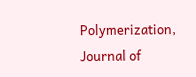Polymerization, Journal of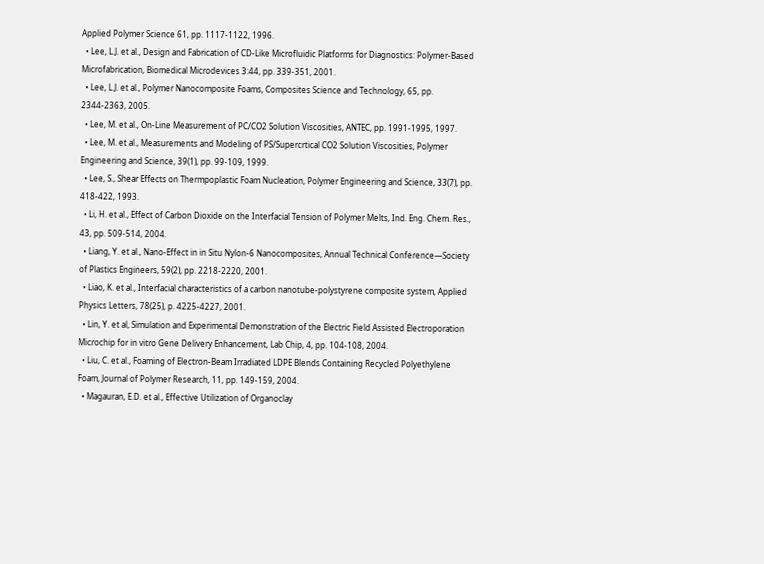Applied Polymer Science 61, pp. 1117-1122, 1996.
  • Lee, L.J. et al., Design and Fabrication of CD-Like Microfluidic Platforms for Diagnostics: Polymer-Based Microfabrication, Biomedical Microdevices 3:44, pp. 339-351, 2001.
  • Lee, L.J. et al., Polymer Nanocomposite Foams, Composites Science and Technology, 65, pp. 2344-2363, 2005.
  • Lee, M. et al., On-Line Measurement of PC/CO2 Solution Viscosities, ANTEC, pp. 1991-1995, 1997.
  • Lee, M. et al., Measurements and Modeling of PS/Supercrtical CO2 Solution Viscosities, Polymer Engineering and Science, 39(1), pp. 99-109, 1999.
  • Lee, S., Shear Effects on Thermpoplastic Foam Nucleation, Polymer Engineering and Science, 33(7), pp. 418-422, 1993.
  • Li, H. et al., Effect of Carbon Dioxide on the Interfacial Tension of Polymer Melts, Ind. Eng. Chem. Res., 43, pp. 509-514, 2004.
  • Liang, Y. et al., Nano-Effect in in Situ Nylon-6 Nanocomposites, Annual Technical Conference—Society of Plastics Engineers, 59(2), pp. 2218-2220, 2001.
  • Liao, K. et al., Interfacial characteristics of a carbon nanotube-polystyrene composite system, Applied Physics Letters, 78(25), p. 4225-4227, 2001.
  • Lin, Y. et al, Simulation and Experimental Demonstration of the Electric Field Assisted Electroporation Microchip for in vitro Gene Delivery Enhancement, Lab Chip, 4, pp. 104-108, 2004.
  • Liu, C. et al., Foaming of Electron-Beam Irradiated LDPE Blends Containing Recycled Polyethylene Foam, Journal of Polymer Research, 11, pp. 149-159, 2004.
  • Magauran, E.D. et al., Effective Utilization of Organoclay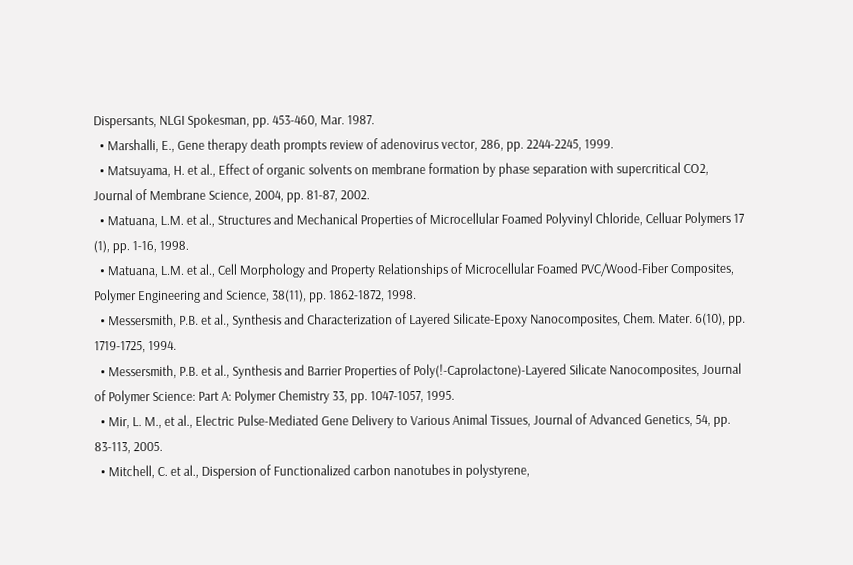Dispersants, NLGI Spokesman, pp. 453-460, Mar. 1987.
  • Marshalli, E., Gene therapy death prompts review of adenovirus vector, 286, pp. 2244-2245, 1999.
  • Matsuyama, H. et al., Effect of organic solvents on membrane formation by phase separation with supercritical CO2, Journal of Membrane Science, 2004, pp. 81-87, 2002.
  • Matuana, L.M. et al., Structures and Mechanical Properties of Microcellular Foamed Polyvinyl Chloride, Celluar Polymers 17 (1), pp. 1-16, 1998.
  • Matuana, L.M. et al., Cell Morphology and Property Relationships of Microcellular Foamed PVC/Wood-Fiber Composites, Polymer Engineering and Science, 38(11), pp. 1862-1872, 1998.
  • Messersmith, P.B. et al., Synthesis and Characterization of Layered Silicate-Epoxy Nanocomposites, Chem. Mater. 6(10), pp. 1719-1725, 1994.
  • Messersmith, P.B. et al., Synthesis and Barrier Properties of Poly(!-Caprolactone)-Layered Silicate Nanocomposites, Journal of Polymer Science: Part A: Polymer Chemistry 33, pp. 1047-1057, 1995.
  • Mir, L. M., et al., Electric Pulse-Mediated Gene Delivery to Various Animal Tissues, Journal of Advanced Genetics, 54, pp. 83-113, 2005.
  • Mitchell, C. et al., Dispersion of Functionalized carbon nanotubes in polystyrene,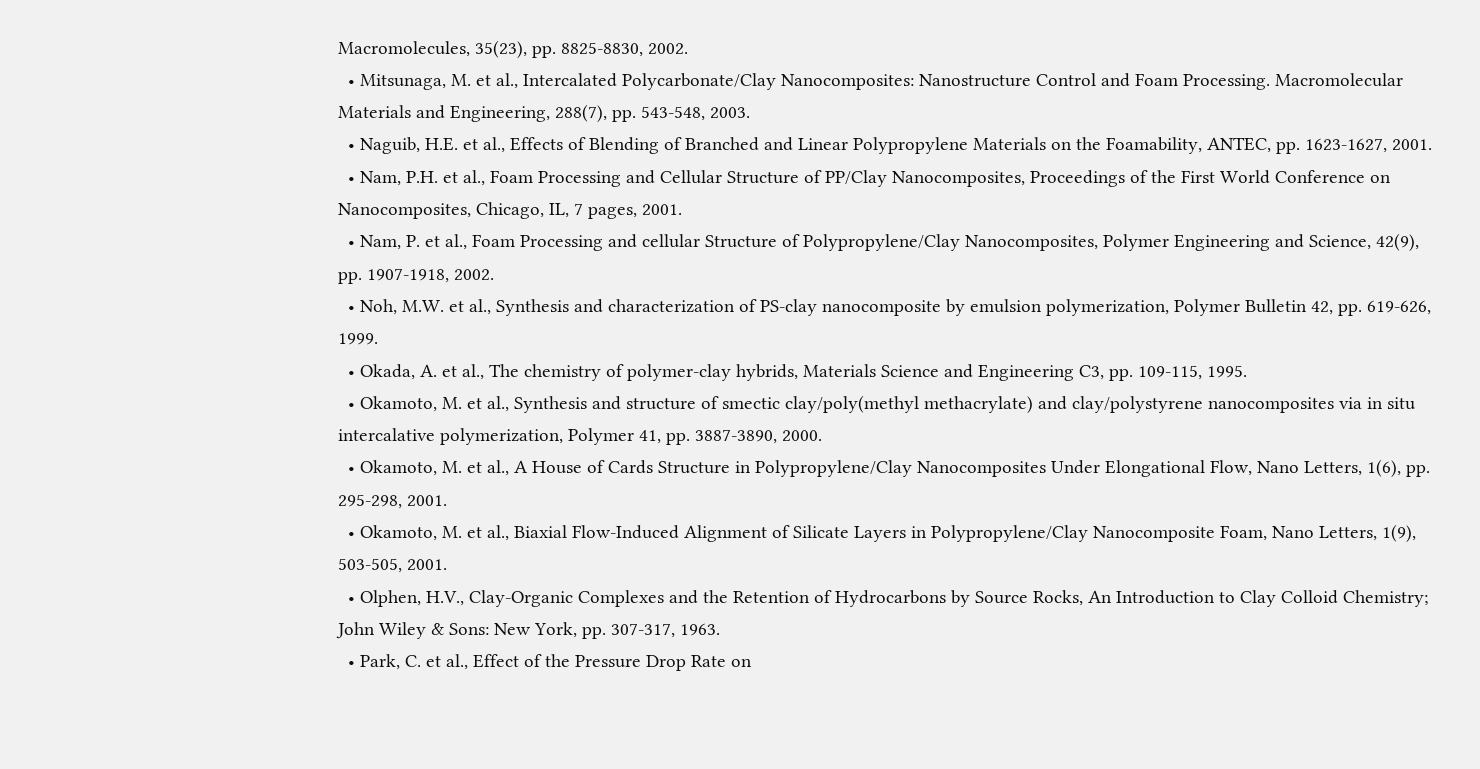Macromolecules, 35(23), pp. 8825-8830, 2002.
  • Mitsunaga, M. et al., Intercalated Polycarbonate/Clay Nanocomposites: Nanostructure Control and Foam Processing. Macromolecular Materials and Engineering, 288(7), pp. 543-548, 2003.
  • Naguib, H.E. et al., Effects of Blending of Branched and Linear Polypropylene Materials on the Foamability, ANTEC, pp. 1623-1627, 2001.
  • Nam, P.H. et al., Foam Processing and Cellular Structure of PP/Clay Nanocomposites, Proceedings of the First World Conference on Nanocomposites, Chicago, IL, 7 pages, 2001.
  • Nam, P. et al., Foam Processing and cellular Structure of Polypropylene/Clay Nanocomposites, Polymer Engineering and Science, 42(9), pp. 1907-1918, 2002.
  • Noh, M.W. et al., Synthesis and characterization of PS-clay nanocomposite by emulsion polymerization, Polymer Bulletin 42, pp. 619-626, 1999.
  • Okada, A. et al., The chemistry of polymer-clay hybrids, Materials Science and Engineering C3, pp. 109-115, 1995.
  • Okamoto, M. et al., Synthesis and structure of smectic clay/poly(methyl methacrylate) and clay/polystyrene nanocomposites via in situ intercalative polymerization, Polymer 41, pp. 3887-3890, 2000.
  • Okamoto, M. et al., A House of Cards Structure in Polypropylene/Clay Nanocomposites Under Elongational Flow, Nano Letters, 1(6), pp. 295-298, 2001.
  • Okamoto, M. et al., Biaxial Flow-Induced Alignment of Silicate Layers in Polypropylene/Clay Nanocomposite Foam, Nano Letters, 1(9), 503-505, 2001.
  • Olphen, H.V., Clay-Organic Complexes and the Retention of Hydrocarbons by Source Rocks, An Introduction to Clay Colloid Chemistry; John Wiley & Sons: New York, pp. 307-317, 1963.
  • Park, C. et al., Effect of the Pressure Drop Rate on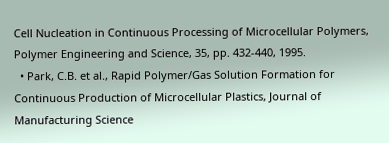Cell Nucleation in Continuous Processing of Microcellular Polymers, Polymer Engineering and Science, 35, pp. 432-440, 1995.
  • Park, C.B. et al., Rapid Polymer/Gas Solution Formation for Continuous Production of Microcellular Plastics, Journal of Manufacturing Science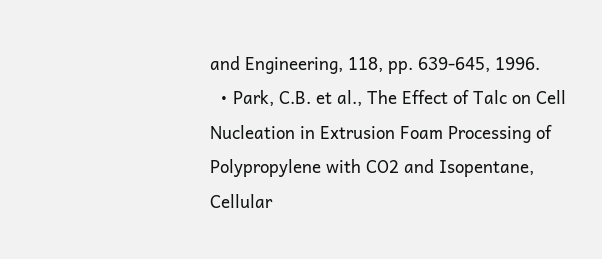and Engineering, 118, pp. 639-645, 1996.
  • Park, C.B. et al., The Effect of Talc on Cell Nucleation in Extrusion Foam Processing of Polypropylene with CO2 and Isopentane, Cellular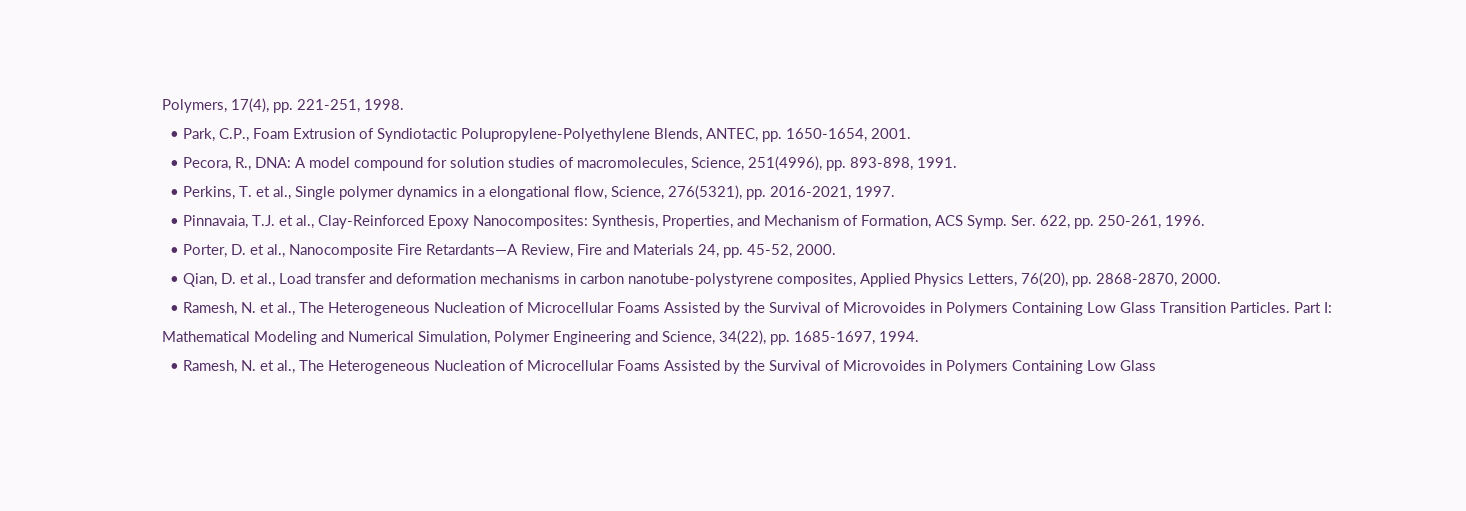Polymers, 17(4), pp. 221-251, 1998.
  • Park, C.P., Foam Extrusion of Syndiotactic Polupropylene-Polyethylene Blends, ANTEC, pp. 1650-1654, 2001.
  • Pecora, R., DNA: A model compound for solution studies of macromolecules, Science, 251(4996), pp. 893-898, 1991.
  • Perkins, T. et al., Single polymer dynamics in a elongational flow, Science, 276(5321), pp. 2016-2021, 1997.
  • Pinnavaia, T.J. et al., Clay-Reinforced Epoxy Nanocomposites: Synthesis, Properties, and Mechanism of Formation, ACS Symp. Ser. 622, pp. 250-261, 1996.
  • Porter, D. et al., Nanocomposite Fire Retardants—A Review, Fire and Materials 24, pp. 45-52, 2000.
  • Qian, D. et al., Load transfer and deformation mechanisms in carbon nanotube-polystyrene composites, Applied Physics Letters, 76(20), pp. 2868-2870, 2000.
  • Ramesh, N. et al., The Heterogeneous Nucleation of Microcellular Foams Assisted by the Survival of Microvoides in Polymers Containing Low Glass Transition Particles. Part I: Mathematical Modeling and Numerical Simulation, Polymer Engineering and Science, 34(22), pp. 1685-1697, 1994.
  • Ramesh, N. et al., The Heterogeneous Nucleation of Microcellular Foams Assisted by the Survival of Microvoides in Polymers Containing Low Glass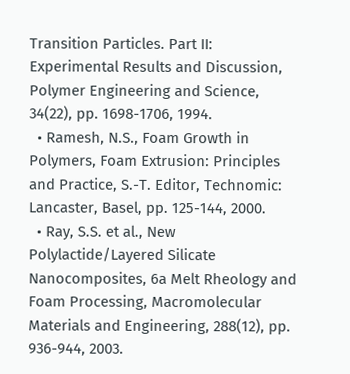Transition Particles. Part II: Experimental Results and Discussion, Polymer Engineering and Science, 34(22), pp. 1698-1706, 1994.
  • Ramesh, N.S., Foam Growth in Polymers, Foam Extrusion: Principles and Practice, S.-T. Editor, Technomic: Lancaster, Basel, pp. 125-144, 2000.
  • Ray, S.S. et al., New Polylactide/Layered Silicate Nanocomposites, 6a Melt Rheology and Foam Processing, Macromolecular Materials and Engineering, 288(12), pp. 936-944, 2003.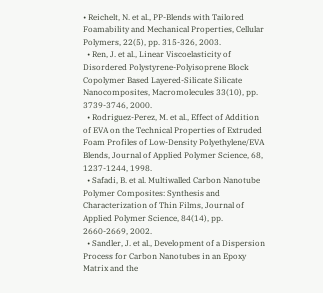• Reichelt, N. et al., PP-Blends with Tailored Foamability and Mechanical Properties, Cellular Polymers, 22(5), pp. 315-326, 2003.
  • Ren, J. et al., Linear Viscoelasticity of Disordered Polystyrene-Polyisoprene Block Copolymer Based Layered-Silicate Silicate Nanocomposites, Macromolecules 33(10), pp. 3739-3746, 2000.
  • Rodriguez-Perez, M. et al., Effect of Addition of EVA on the Technical Properties of Extruded Foam Profiles of Low-Density Polyethylene/EVA Blends, Journal of Applied Polymer Science, 68, 1237-1244, 1998.
  • Safadi, B. et al. Multiwalled Carbon Nanotube Polymer Composites: Synthesis and Characterization of Thin Films, Journal of Applied Polymer Science, 84(14), pp. 2660-2669, 2002.
  • Sandler, J. et al., Development of a Dispersion Process for Carbon Nanotubes in an Epoxy Matrix and the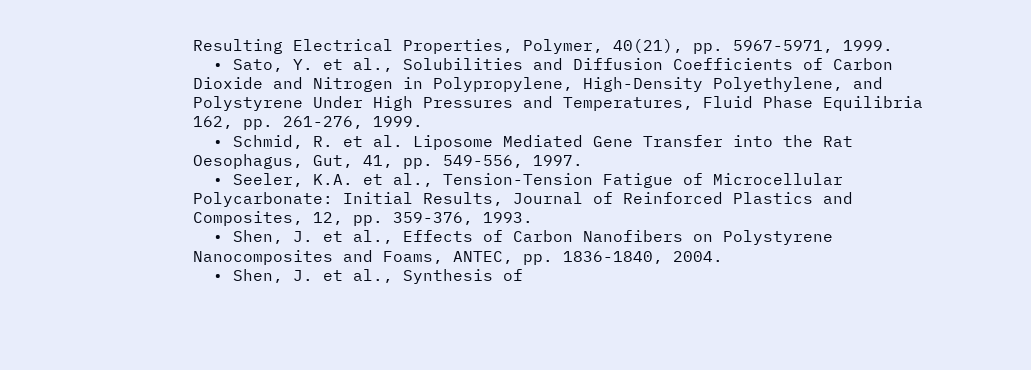Resulting Electrical Properties, Polymer, 40(21), pp. 5967-5971, 1999.
  • Sato, Y. et al., Solubilities and Diffusion Coefficients of Carbon Dioxide and Nitrogen in Polypropylene, High-Density Polyethylene, and Polystyrene Under High Pressures and Temperatures, Fluid Phase Equilibria 162, pp. 261-276, 1999.
  • Schmid, R. et al. Liposome Mediated Gene Transfer into the Rat Oesophagus, Gut, 41, pp. 549-556, 1997.
  • Seeler, K.A. et al., Tension-Tension Fatigue of Microcellular Polycarbonate: Initial Results, Journal of Reinforced Plastics and Composites, 12, pp. 359-376, 1993.
  • Shen, J. et al., Effects of Carbon Nanofibers on Polystyrene Nanocomposites and Foams, ANTEC, pp. 1836-1840, 2004.
  • Shen, J. et al., Synthesis of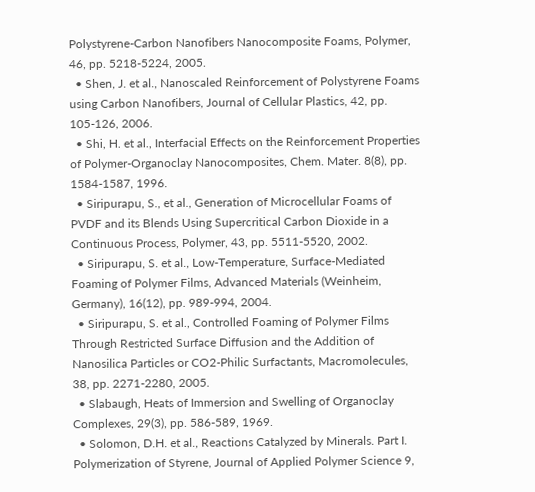Polystyrene-Carbon Nanofibers Nanocomposite Foams, Polymer, 46, pp. 5218-5224, 2005.
  • Shen, J. et al., Nanoscaled Reinforcement of Polystyrene Foams using Carbon Nanofibers, Journal of Cellular Plastics, 42, pp. 105-126, 2006.
  • Shi, H. et al., Interfacial Effects on the Reinforcement Properties of Polymer-Organoclay Nanocomposites, Chem. Mater. 8(8), pp. 1584-1587, 1996.
  • Siripurapu, S., et al., Generation of Microcellular Foams of PVDF and its Blends Using Supercritical Carbon Dioxide in a Continuous Process, Polymer, 43, pp. 5511-5520, 2002.
  • Siripurapu, S. et al., Low-Temperature, Surface-Mediated Foaming of Polymer Films, Advanced Materials (Weinheim, Germany), 16(12), pp. 989-994, 2004.
  • Siripurapu, S. et al., Controlled Foaming of Polymer Films Through Restricted Surface Diffusion and the Addition of Nanosilica Particles or CO2-Philic Surfactants, Macromolecules, 38, pp. 2271-2280, 2005.
  • Slabaugh, Heats of Immersion and Swelling of Organoclay Complexes, 29(3), pp. 586-589, 1969.
  • Solomon, D.H. et al., Reactions Catalyzed by Minerals. Part I. Polymerization of Styrene, Journal of Applied Polymer Science 9,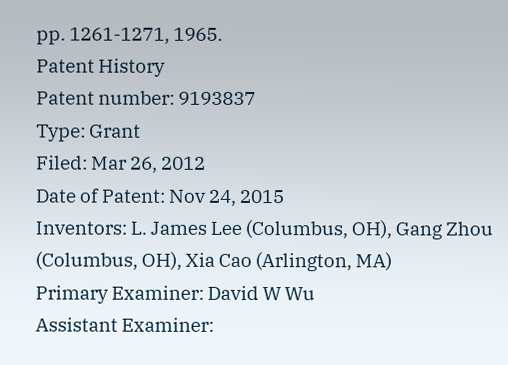pp. 1261-1271, 1965.
Patent History
Patent number: 9193837
Type: Grant
Filed: Mar 26, 2012
Date of Patent: Nov 24, 2015
Inventors: L. James Lee (Columbus, OH), Gang Zhou (Columbus, OH), Xia Cao (Arlington, MA)
Primary Examiner: David W Wu
Assistant Examiner: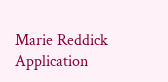Marie Reddick
Application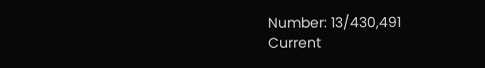Number: 13/430,491
Current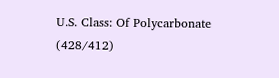U.S. Class: Of Polycarbonate (428/412)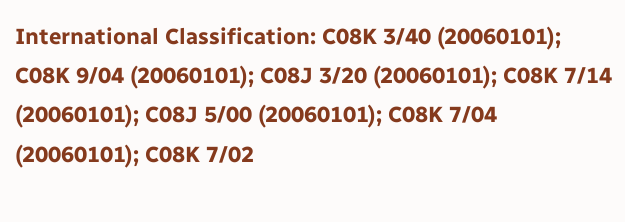International Classification: C08K 3/40 (20060101); C08K 9/04 (20060101); C08J 3/20 (20060101); C08K 7/14 (20060101); C08J 5/00 (20060101); C08K 7/04 (20060101); C08K 7/02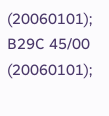(20060101); B29C 45/00 (20060101);